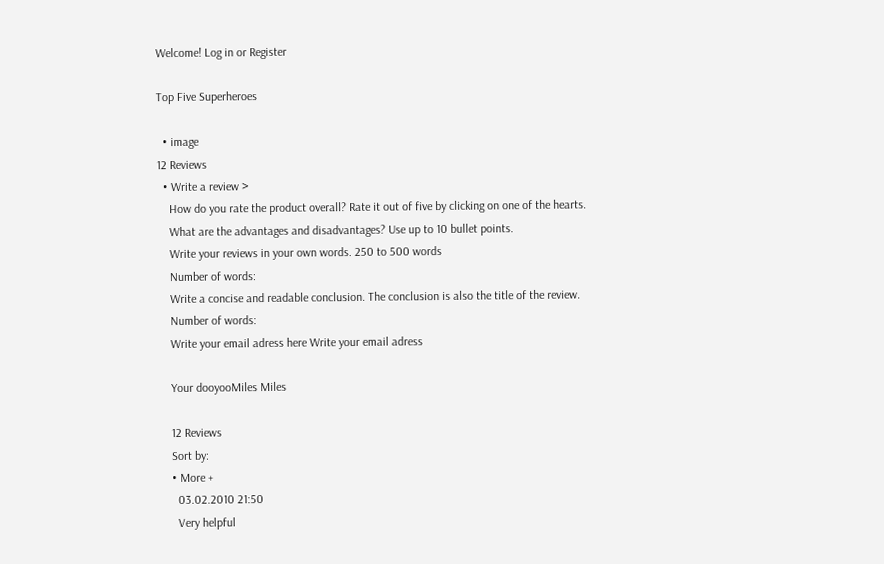Welcome! Log in or Register

Top Five Superheroes

  • image
12 Reviews
  • Write a review >
    How do you rate the product overall? Rate it out of five by clicking on one of the hearts.
    What are the advantages and disadvantages? Use up to 10 bullet points.
    Write your reviews in your own words. 250 to 500 words
    Number of words:
    Write a concise and readable conclusion. The conclusion is also the title of the review.
    Number of words:
    Write your email adress here Write your email adress

    Your dooyooMiles Miles

    12 Reviews
    Sort by:
    • More +
      03.02.2010 21:50
      Very helpful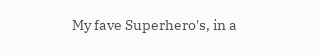My fave Superhero's, in a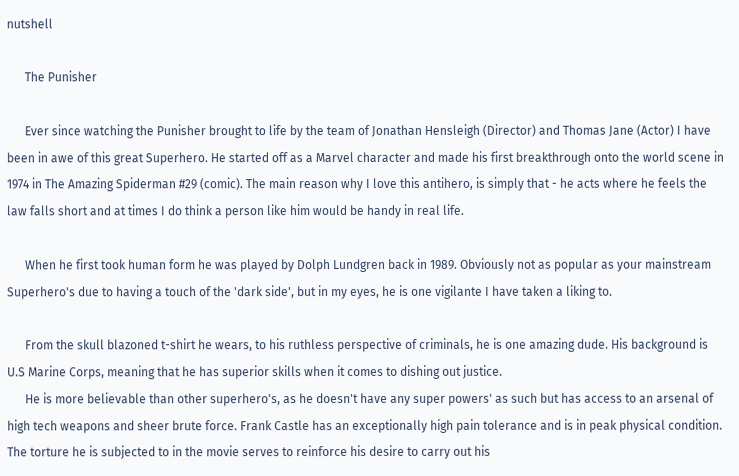nutshell

      The Punisher

      Ever since watching the Punisher brought to life by the team of Jonathan Hensleigh (Director) and Thomas Jane (Actor) I have been in awe of this great Superhero. He started off as a Marvel character and made his first breakthrough onto the world scene in 1974 in The Amazing Spiderman #29 (comic). The main reason why I love this antihero, is simply that - he acts where he feels the law falls short and at times I do think a person like him would be handy in real life.

      When he first took human form he was played by Dolph Lundgren back in 1989. Obviously not as popular as your mainstream Superhero's due to having a touch of the 'dark side', but in my eyes, he is one vigilante I have taken a liking to.

      From the skull blazoned t-shirt he wears, to his ruthless perspective of criminals, he is one amazing dude. His background is U.S Marine Corps, meaning that he has superior skills when it comes to dishing out justice.
      He is more believable than other superhero's, as he doesn't have any super powers' as such but has access to an arsenal of high tech weapons and sheer brute force. Frank Castle has an exceptionally high pain tolerance and is in peak physical condition. The torture he is subjected to in the movie serves to reinforce his desire to carry out his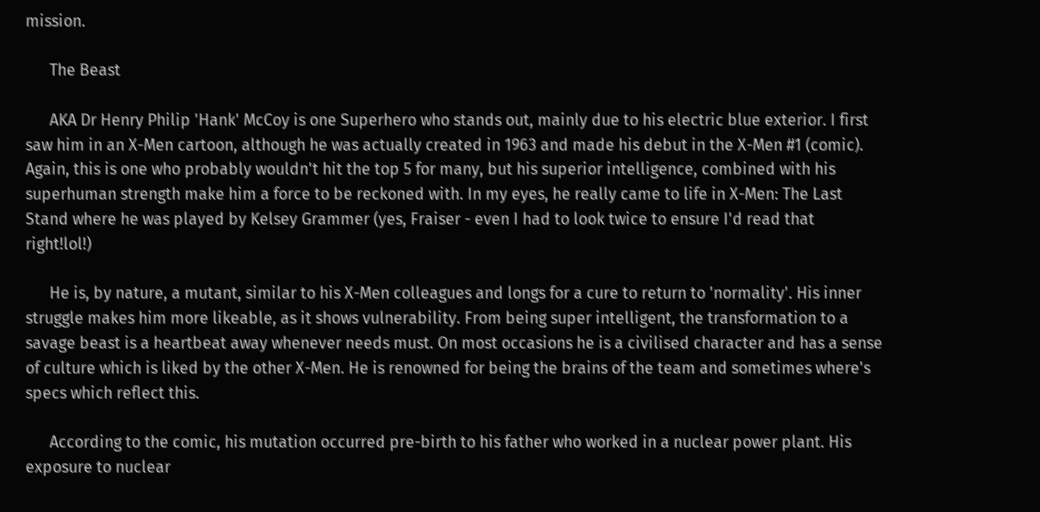mission.

      The Beast

      AKA Dr Henry Philip 'Hank' McCoy is one Superhero who stands out, mainly due to his electric blue exterior. I first saw him in an X-Men cartoon, although he was actually created in 1963 and made his debut in the X-Men #1 (comic). Again, this is one who probably wouldn't hit the top 5 for many, but his superior intelligence, combined with his superhuman strength make him a force to be reckoned with. In my eyes, he really came to life in X-Men: The Last Stand where he was played by Kelsey Grammer (yes, Fraiser - even I had to look twice to ensure I'd read that right!lol!)

      He is, by nature, a mutant, similar to his X-Men colleagues and longs for a cure to return to 'normality'. His inner struggle makes him more likeable, as it shows vulnerability. From being super intelligent, the transformation to a savage beast is a heartbeat away whenever needs must. On most occasions he is a civilised character and has a sense of culture which is liked by the other X-Men. He is renowned for being the brains of the team and sometimes where's specs which reflect this.

      According to the comic, his mutation occurred pre-birth to his father who worked in a nuclear power plant. His exposure to nuclear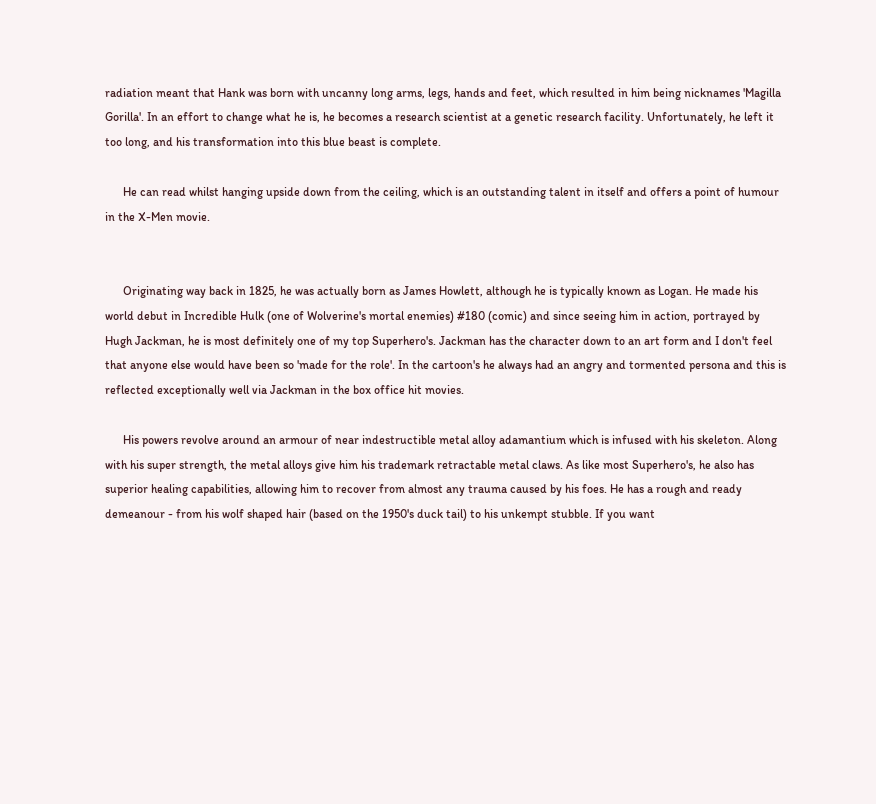radiation meant that Hank was born with uncanny long arms, legs, hands and feet, which resulted in him being nicknames 'Magilla Gorilla'. In an effort to change what he is, he becomes a research scientist at a genetic research facility. Unfortunately, he left it too long, and his transformation into this blue beast is complete.

      He can read whilst hanging upside down from the ceiling, which is an outstanding talent in itself and offers a point of humour in the X-Men movie.


      Originating way back in 1825, he was actually born as James Howlett, although he is typically known as Logan. He made his world debut in Incredible Hulk (one of Wolverine's mortal enemies) #180 (comic) and since seeing him in action, portrayed by Hugh Jackman, he is most definitely one of my top Superhero's. Jackman has the character down to an art form and I don't feel that anyone else would have been so 'made for the role'. In the cartoon's he always had an angry and tormented persona and this is reflected exceptionally well via Jackman in the box office hit movies.

      His powers revolve around an armour of near indestructible metal alloy adamantium which is infused with his skeleton. Along with his super strength, the metal alloys give him his trademark retractable metal claws. As like most Superhero's, he also has superior healing capabilities, allowing him to recover from almost any trauma caused by his foes. He has a rough and ready demeanour - from his wolf shaped hair (based on the 1950's duck tail) to his unkempt stubble. If you want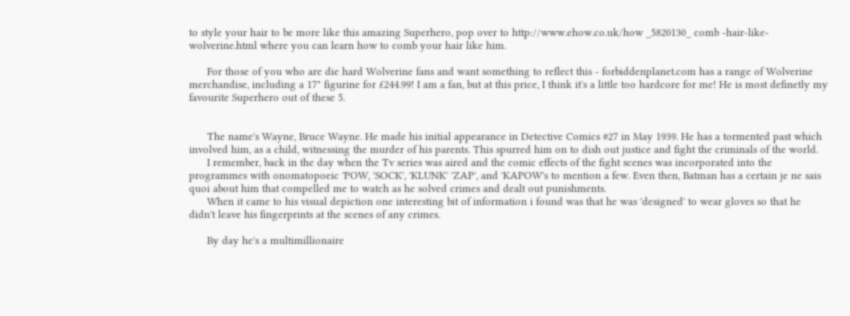to style your hair to be more like this amazing Superhero, pop over to http://www.ehow.co.uk/how _5820130_ comb -hair-like-wolverine.html where you can learn how to comb your hair like him.

      For those of you who are die hard Wolverine fans and want something to reflect this - forbiddenplanet.com has a range of Wolverine merchandise, including a 17" figurine for £244.99! I am a fan, but at this price, I think it's a little too hardcore for me! He is most definetly my favourite Superhero out of these 5.


      The name's Wayne, Bruce Wayne. He made his initial appearance in Detective Comics #27 in May 1939. He has a tormented past which involved him, as a child, witnessing the murder of his parents. This spurred him on to dish out justice and fight the criminals of the world.
      I remember, back in the day when the Tv series was aired and the comic effects of the fight scenes was incorporated into the programmes with onomatopoeic 'POW, 'SOCK', 'KLUNK' 'ZAP', and 'KAPOW's to mention a few. Even then, Batman has a certain je ne sais quoi about him that compelled me to watch as he solved crimes and dealt out punishments.
      When it came to his visual depiction one interesting bit of information i found was that he was 'designed' to wear gloves so that he didn't leave his fingerprints at the scenes of any crimes.

      By day he's a multimillionaire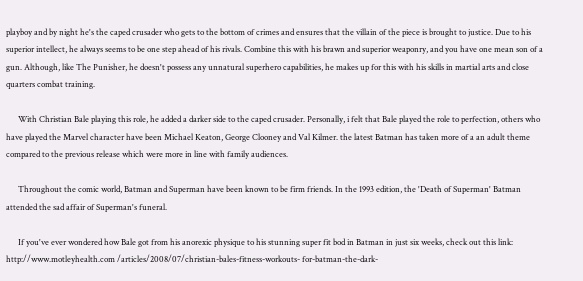playboy and by night he's the caped crusader who gets to the bottom of crimes and ensures that the villain of the piece is brought to justice. Due to his superior intellect, he always seems to be one step ahead of his rivals. Combine this with his brawn and superior weaponry, and you have one mean son of a gun. Although, like The Punisher, he doesn't possess any unnatural superhero capabilities, he makes up for this with his skills in martial arts and close quarters combat training.

      With Christian Bale playing this role, he added a darker side to the caped crusader. Personally, i felt that Bale played the role to perfection, others who have played the Marvel character have been Michael Keaton, George Clooney and Val Kilmer. the latest Batman has taken more of a an adult theme compared to the previous release which were more in line with family audiences.

      Throughout the comic world, Batman and Superman have been known to be firm friends. In the 1993 edition, the 'Death of Superman' Batman attended the sad affair of Superman's funeral.

      If you've ever wondered how Bale got from his anorexic physique to his stunning super fit bod in Batman in just six weeks, check out this link: http://www.motleyhealth.com /articles/2008/07/christian-bales-fitness-workouts- for-batman-the-dark-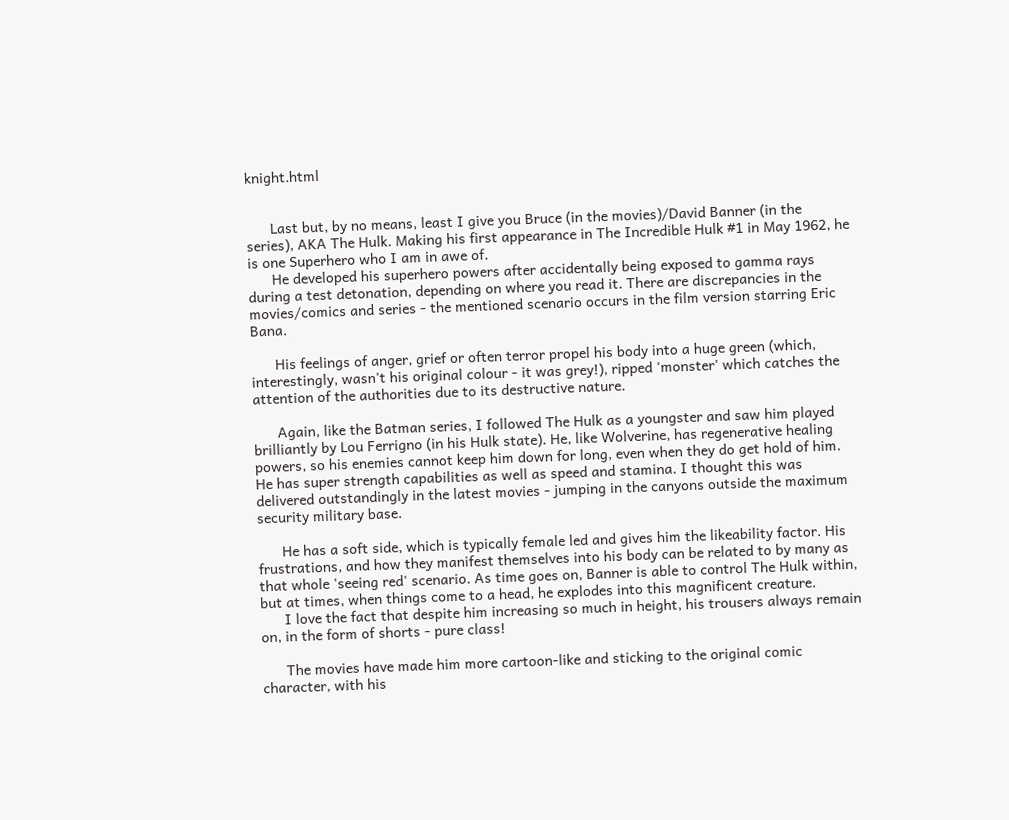knight.html


      Last but, by no means, least I give you Bruce (in the movies)/David Banner (in the series), AKA The Hulk. Making his first appearance in The Incredible Hulk #1 in May 1962, he is one Superhero who I am in awe of.
      He developed his superhero powers after accidentally being exposed to gamma rays during a test detonation, depending on where you read it. There are discrepancies in the movies/comics and series - the mentioned scenario occurs in the film version starring Eric Bana.

      His feelings of anger, grief or often terror propel his body into a huge green (which, interestingly, wasn't his original colour - it was grey!), ripped 'monster' which catches the attention of the authorities due to its destructive nature.

      Again, like the Batman series, I followed The Hulk as a youngster and saw him played brilliantly by Lou Ferrigno (in his Hulk state). He, like Wolverine, has regenerative healing powers, so his enemies cannot keep him down for long, even when they do get hold of him. He has super strength capabilities as well as speed and stamina. I thought this was delivered outstandingly in the latest movies - jumping in the canyons outside the maximum security military base.

      He has a soft side, which is typically female led and gives him the likeability factor. His frustrations, and how they manifest themselves into his body can be related to by many as that whole 'seeing red' scenario. As time goes on, Banner is able to control The Hulk within, but at times, when things come to a head, he explodes into this magnificent creature.
      I love the fact that despite him increasing so much in height, his trousers always remain on, in the form of shorts - pure class!

      The movies have made him more cartoon-like and sticking to the original comic character, with his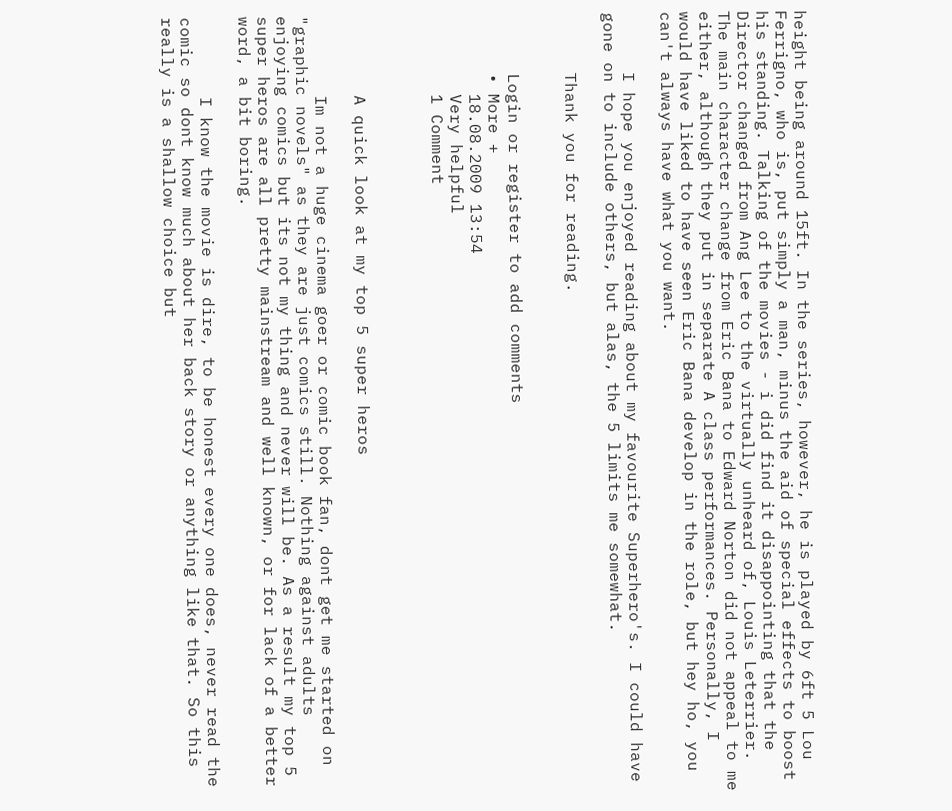height being around 15ft. In the series, however, he is played by 6ft 5 Lou Ferrigno, who is, put simply a man, minus the aid of special effects to boost his standing. Talking of the movies - i did find it disappointing that the Director changed from Ang Lee to the virtually unheard of, Louis Leterrier. The main character change from Eric Bana to Edward Norton did not appeal to me either, although they put in separate A class performances. Personally, I would have liked to have seen Eric Bana develop in the role, but hey ho, you can't always have what you want.

      I hope you enjoyed reading about my favourite Superhero's. I could have gone on to include others, but alas, the 5 limits me somewhat.

      Thank you for reading.


      Login or register to add comments
      • More +
        18.08.2009 13:54
        Very helpful
        1 Comment



        A quick look at my top 5 super heros

        Im not a huge cinema goer or comic book fan, dont get me started on "graphic novels" as they are just comics still. Nothing against adults enjoying comics but its not my thing and never will be. As a result my top 5 super heros are all pretty mainstream and well known, or for lack of a better word, a bit boring.

        I know the movie is dire, to be honest every one does, never read the comic so dont know much about her back story or anything like that. So this really is a shallow choice but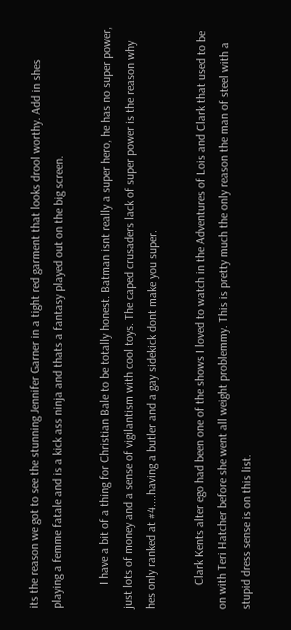its the reason we got to see the stunning Jennifer Garner in a tight red garment that looks drool worthy. Add in shes playing a femme fatale and is a kick ass ninja and thats a fantasy played out on the big screen.

        I have a bit of a thing for Christian Bale to be totally honest. Batman isnt really a super hero, he has no super power, just lots of money and a sense of vigilantism with cool toys. The caped crusaders lack of super power is the reason why hes only ranked at #4....having a butler and a gay sidekick dont make you super.

        Clark Kents alter ego had been one of the shows I loved to watch in the Adventures of Lois and Clark that used to be on with Teri Hatcher before she went all weight problemmy. This is pretty much the only reason the man of steel with a stupid dress sense is on this list.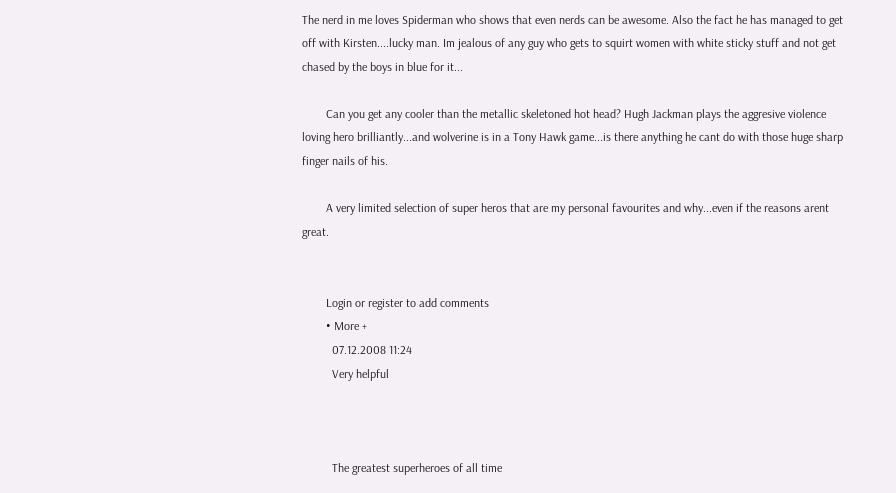The nerd in me loves Spiderman who shows that even nerds can be awesome. Also the fact he has managed to get off with Kirsten....lucky man. Im jealous of any guy who gets to squirt women with white sticky stuff and not get chased by the boys in blue for it...

        Can you get any cooler than the metallic skeletoned hot head? Hugh Jackman plays the aggresive violence loving hero brilliantly...and wolverine is in a Tony Hawk game...is there anything he cant do with those huge sharp finger nails of his.

        A very limited selection of super heros that are my personal favourites and why...even if the reasons arent great.


        Login or register to add comments
        • More +
          07.12.2008 11:24
          Very helpful



          The greatest superheroes of all time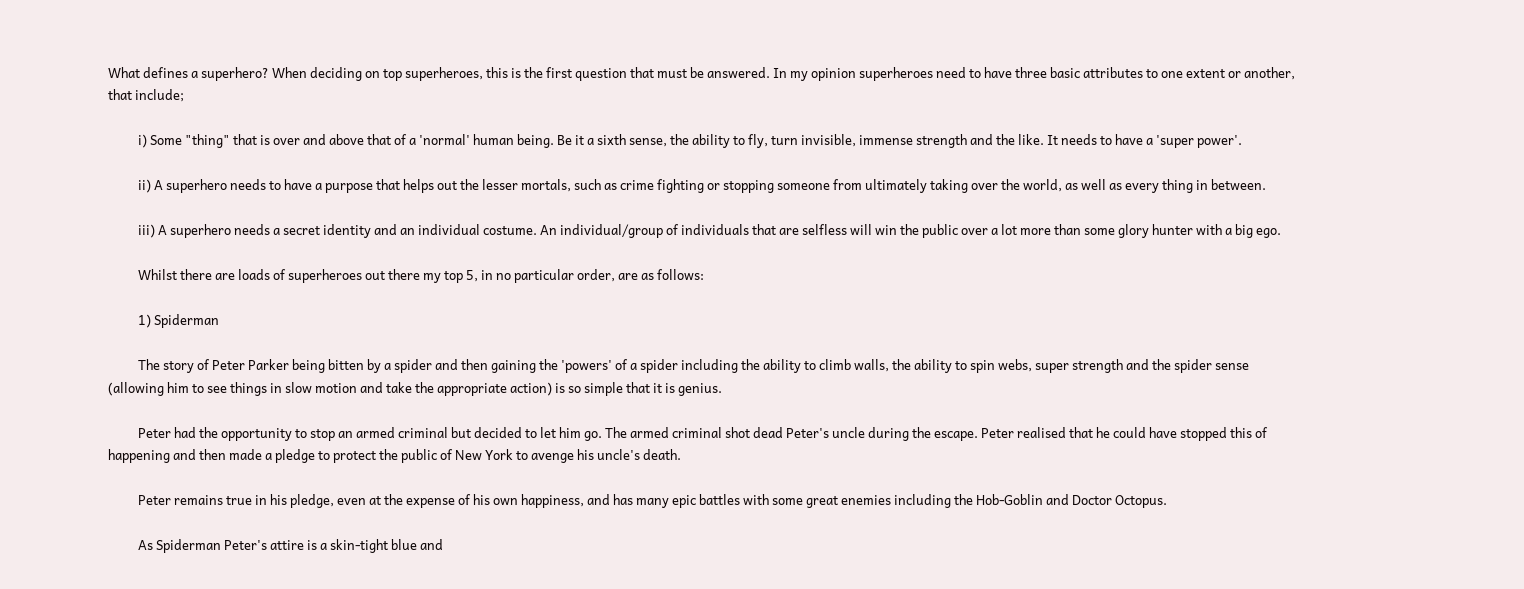What defines a superhero? When deciding on top superheroes, this is the first question that must be answered. In my opinion superheroes need to have three basic attributes to one extent or another, that include;

          i) Some "thing" that is over and above that of a 'normal' human being. Be it a sixth sense, the ability to fly, turn invisible, immense strength and the like. It needs to have a 'super power'.

          ii) A superhero needs to have a purpose that helps out the lesser mortals, such as crime fighting or stopping someone from ultimately taking over the world, as well as every thing in between.

          iii) A superhero needs a secret identity and an individual costume. An individual/group of individuals that are selfless will win the public over a lot more than some glory hunter with a big ego.

          Whilst there are loads of superheroes out there my top 5, in no particular order, are as follows:

          1) Spiderman

          The story of Peter Parker being bitten by a spider and then gaining the 'powers' of a spider including the ability to climb walls, the ability to spin webs, super strength and the spider sense (allowing him to see things in slow motion and take the appropriate action) is so simple that it is genius.

          Peter had the opportunity to stop an armed criminal but decided to let him go. The armed criminal shot dead Peter's uncle during the escape. Peter realised that he could have stopped this of happening and then made a pledge to protect the public of New York to avenge his uncle's death.

          Peter remains true in his pledge, even at the expense of his own happiness, and has many epic battles with some great enemies including the Hob-Goblin and Doctor Octopus.

          As Spiderman Peter's attire is a skin-tight blue and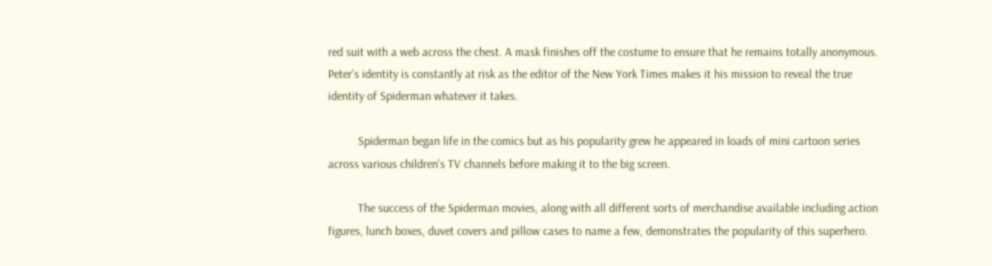red suit with a web across the chest. A mask finishes off the costume to ensure that he remains totally anonymous. Peter's identity is constantly at risk as the editor of the New York Times makes it his mission to reveal the true identity of Spiderman whatever it takes.

          Spiderman began life in the comics but as his popularity grew he appeared in loads of mini cartoon series across various children's TV channels before making it to the big screen.

          The success of the Spiderman movies, along with all different sorts of merchandise available including action figures, lunch boxes, duvet covers and pillow cases to name a few, demonstrates the popularity of this superhero.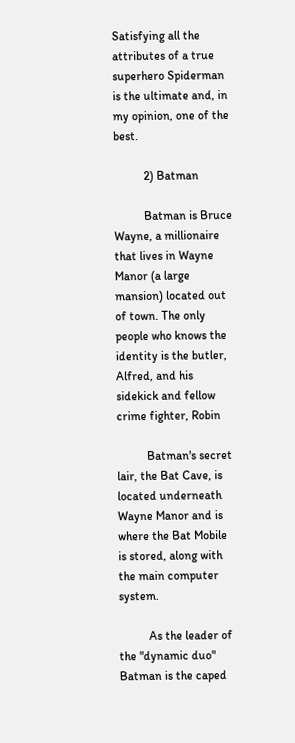Satisfying all the attributes of a true superhero Spiderman is the ultimate and, in my opinion, one of the best.

          2) Batman

          Batman is Bruce Wayne, a millionaire that lives in Wayne Manor (a large mansion) located out of town. The only people who knows the identity is the butler, Alfred, and his sidekick and fellow crime fighter, Robin

          Batman's secret lair, the Bat Cave, is located underneath Wayne Manor and is where the Bat Mobile is stored, along with the main computer system.

          As the leader of the "dynamic duo" Batman is the caped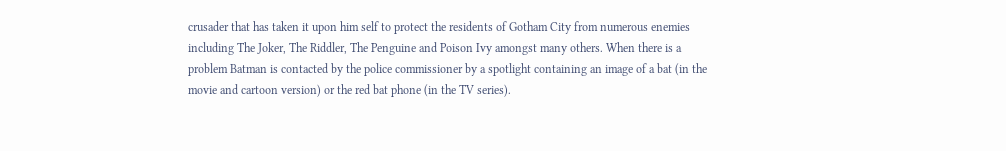crusader that has taken it upon him self to protect the residents of Gotham City from numerous enemies including The Joker, The Riddler, The Penguine and Poison Ivy amongst many others. When there is a problem Batman is contacted by the police commissioner by a spotlight containing an image of a bat (in the movie and cartoon version) or the red bat phone (in the TV series).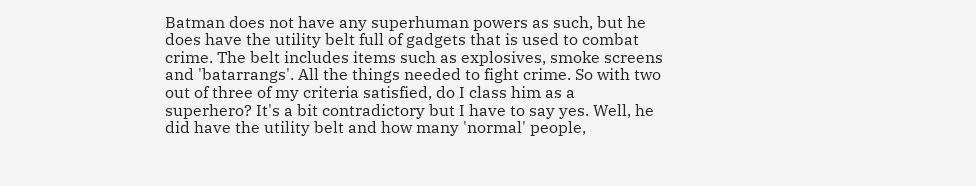Batman does not have any superhuman powers as such, but he does have the utility belt full of gadgets that is used to combat crime. The belt includes items such as explosives, smoke screens and 'batarrangs'. All the things needed to fight crime. So with two out of three of my criteria satisfied, do I class him as a superhero? It's a bit contradictory but I have to say yes. Well, he did have the utility belt and how many 'normal' people,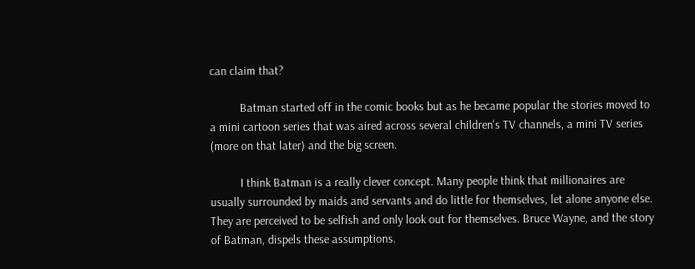can claim that?

          Batman started off in the comic books but as he became popular the stories moved to a mini cartoon series that was aired across several children's TV channels, a mini TV series (more on that later) and the big screen.

          I think Batman is a really clever concept. Many people think that millionaires are usually surrounded by maids and servants and do little for themselves, let alone anyone else. They are perceived to be selfish and only look out for themselves. Bruce Wayne, and the story of Batman, dispels these assumptions.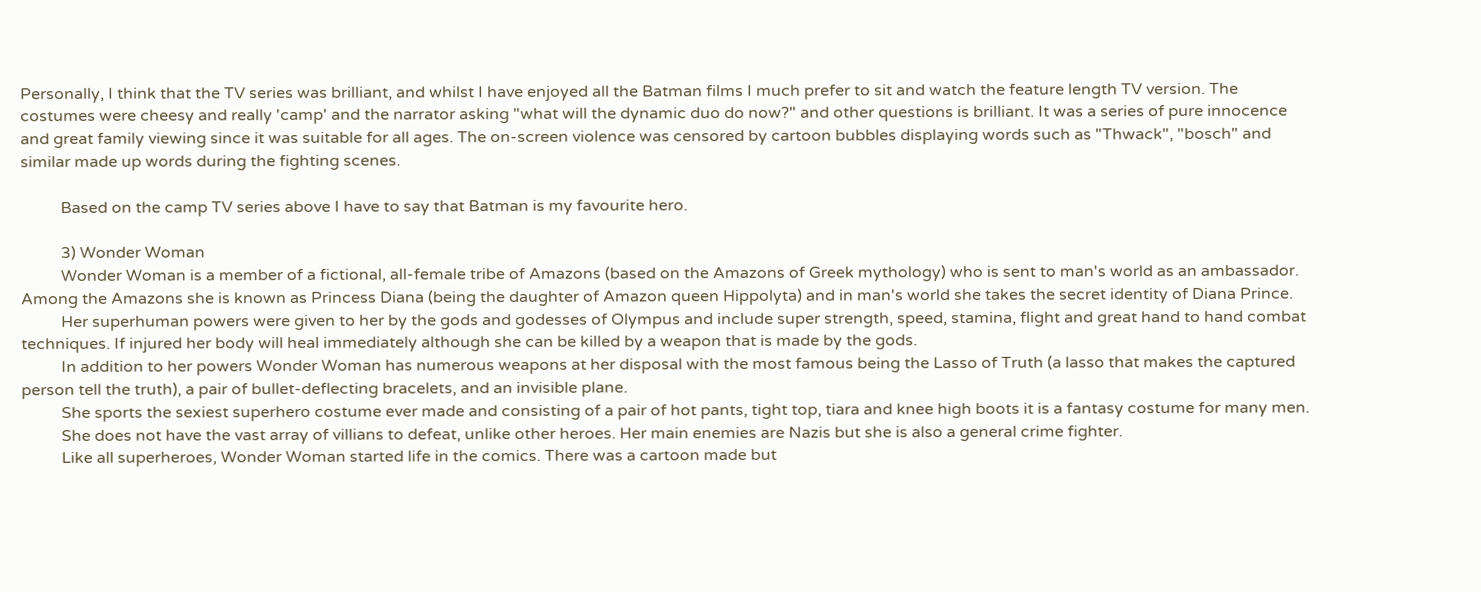Personally, I think that the TV series was brilliant, and whilst I have enjoyed all the Batman films I much prefer to sit and watch the feature length TV version. The costumes were cheesy and really 'camp' and the narrator asking "what will the dynamic duo do now?" and other questions is brilliant. It was a series of pure innocence and great family viewing since it was suitable for all ages. The on-screen violence was censored by cartoon bubbles displaying words such as "Thwack", "bosch" and similar made up words during the fighting scenes.

          Based on the camp TV series above I have to say that Batman is my favourite hero.

          3) Wonder Woman
          Wonder Woman is a member of a fictional, all-female tribe of Amazons (based on the Amazons of Greek mythology) who is sent to man's world as an ambassador. Among the Amazons she is known as Princess Diana (being the daughter of Amazon queen Hippolyta) and in man's world she takes the secret identity of Diana Prince.
          Her superhuman powers were given to her by the gods and godesses of Olympus and include super strength, speed, stamina, flight and great hand to hand combat techniques. If injured her body will heal immediately although she can be killed by a weapon that is made by the gods.
          In addition to her powers Wonder Woman has numerous weapons at her disposal with the most famous being the Lasso of Truth (a lasso that makes the captured person tell the truth), a pair of bullet-deflecting bracelets, and an invisible plane.
          She sports the sexiest superhero costume ever made and consisting of a pair of hot pants, tight top, tiara and knee high boots it is a fantasy costume for many men.
          She does not have the vast array of villians to defeat, unlike other heroes. Her main enemies are Nazis but she is also a general crime fighter.
          Like all superheroes, Wonder Woman started life in the comics. There was a cartoon made but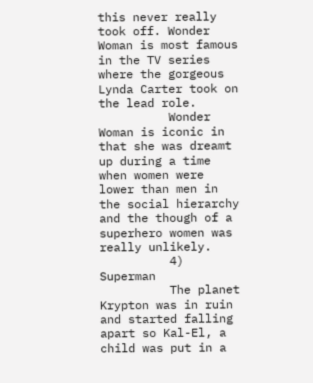this never really took off. Wonder Woman is most famous in the TV series where the gorgeous Lynda Carter took on the lead role.
          Wonder Woman is iconic in that she was dreamt up during a time when women were lower than men in the social hierarchy and the though of a superhero women was really unlikely.
          4) Superman
          The planet Krypton was in ruin and started falling apart so Kal-El, a child was put in a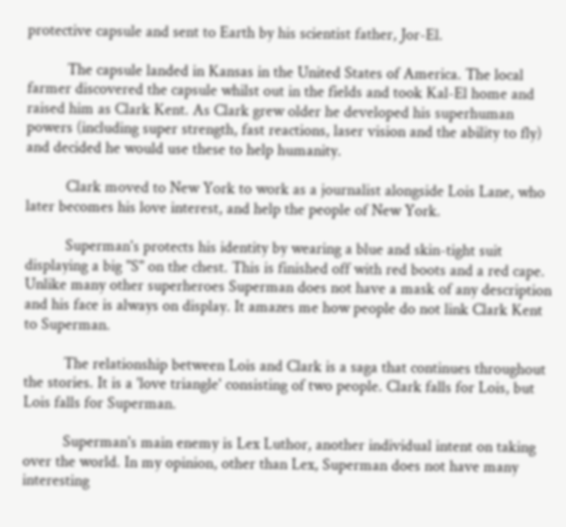protective capsule and sent to Earth by his scientist father, Jor-El.

          The capsule landed in Kansas in the United States of America. The local farmer discovered the capsule whilst out in the fields and took Kal-El home and raised him as Clark Kent. As Clark grew older he developed his superhuman powers (including super strength, fast reactions, laser vision and the ability to fly) and decided he would use these to help humanity.

          Clark moved to New York to work as a journalist alongside Lois Lane, who later becomes his love interest, and help the people of New York.

          Superman's protects his identity by wearing a blue and skin-tight suit displaying a big "S" on the chest. This is finished off with red boots and a red cape. Unlike many other superheroes Superman does not have a mask of any description and his face is always on display. It amazes me how people do not link Clark Kent to Superman.

          The relationship between Lois and Clark is a saga that continues throughout the stories. It is a 'love triangle' consisting of two people. Clark falls for Lois, but Lois falls for Superman.

          Superman's main enemy is Lex Luthor, another individual intent on taking over the world. In my opinion, other than Lex, Superman does not have many interesting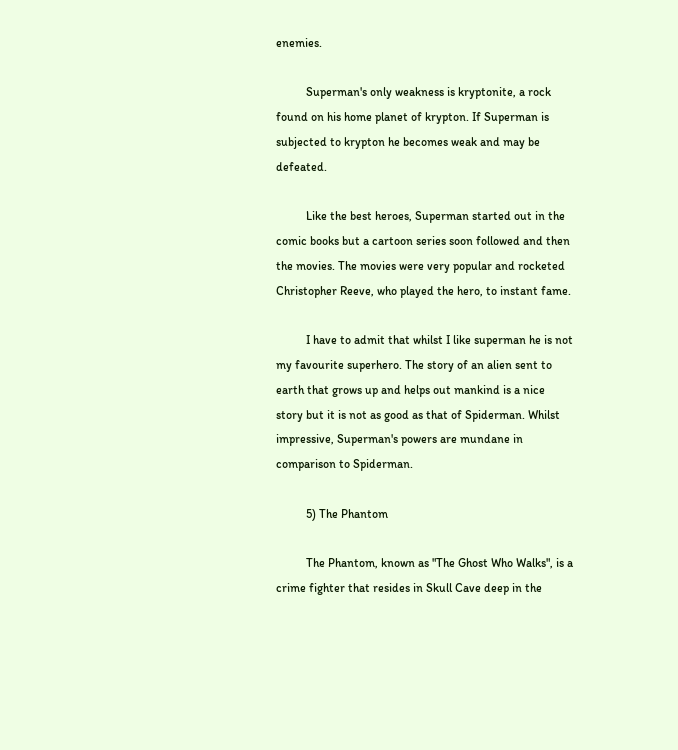enemies.

          Superman's only weakness is kryptonite, a rock found on his home planet of krypton. If Superman is subjected to krypton he becomes weak and may be defeated.

          Like the best heroes, Superman started out in the comic books but a cartoon series soon followed and then the movies. The movies were very popular and rocketed Christopher Reeve, who played the hero, to instant fame.

          I have to admit that whilst I like superman he is not my favourite superhero. The story of an alien sent to earth that grows up and helps out mankind is a nice story but it is not as good as that of Spiderman. Whilst impressive, Superman's powers are mundane in comparison to Spiderman.

          5) The Phantom

          The Phantom, known as "The Ghost Who Walks", is a crime fighter that resides in Skull Cave deep in the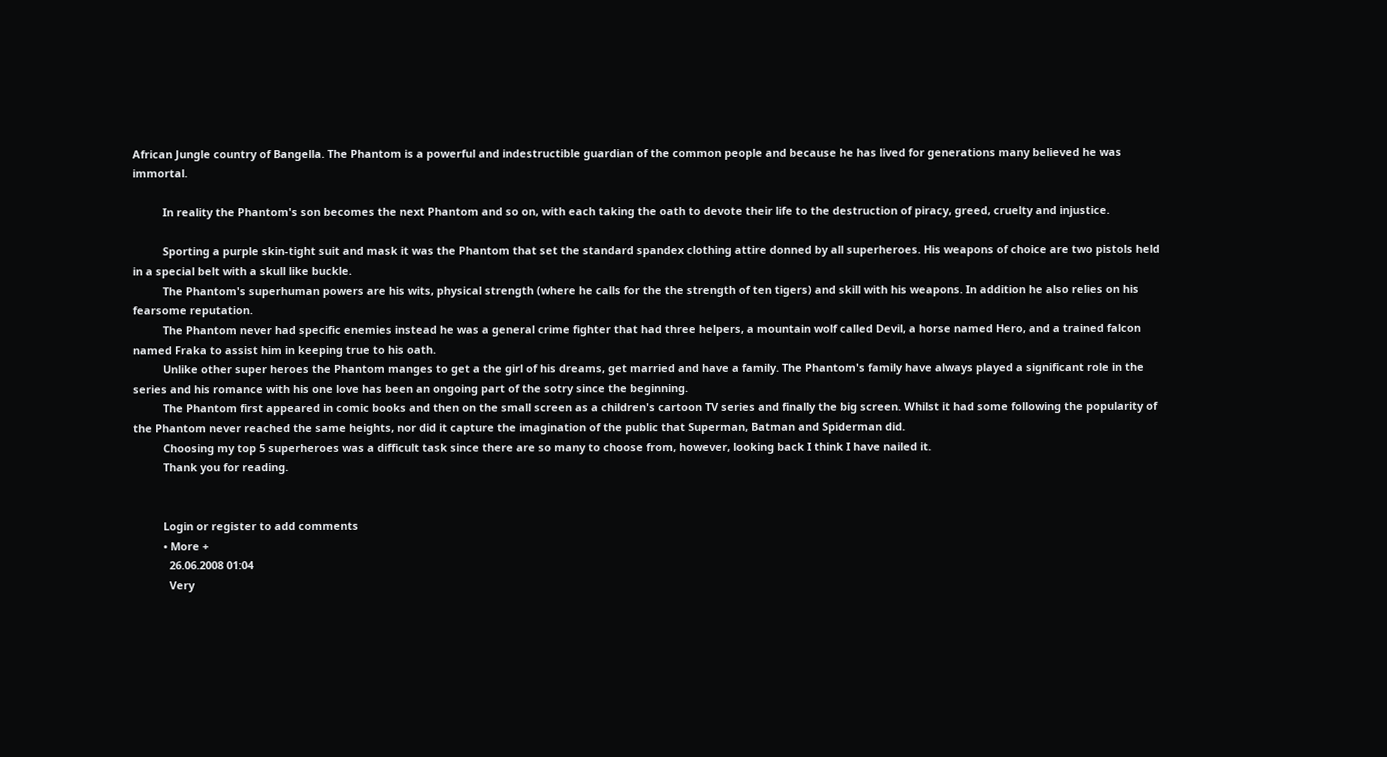African Jungle country of Bangella. The Phantom is a powerful and indestructible guardian of the common people and because he has lived for generations many believed he was immortal.

          In reality the Phantom's son becomes the next Phantom and so on, with each taking the oath to devote their life to the destruction of piracy, greed, cruelty and injustice.

          Sporting a purple skin-tight suit and mask it was the Phantom that set the standard spandex clothing attire donned by all superheroes. His weapons of choice are two pistols held in a special belt with a skull like buckle.
          The Phantom's superhuman powers are his wits, physical strength (where he calls for the the strength of ten tigers) and skill with his weapons. In addition he also relies on his fearsome reputation.
          The Phantom never had specific enemies instead he was a general crime fighter that had three helpers, a mountain wolf called Devil, a horse named Hero, and a trained falcon named Fraka to assist him in keeping true to his oath.
          Unlike other super heroes the Phantom manges to get a the girl of his dreams, get married and have a family. The Phantom's family have always played a significant role in the series and his romance with his one love has been an ongoing part of the sotry since the beginning.
          The Phantom first appeared in comic books and then on the small screen as a children's cartoon TV series and finally the big screen. Whilst it had some following the popularity of the Phantom never reached the same heights, nor did it capture the imagination of the public that Superman, Batman and Spiderman did.
          Choosing my top 5 superheroes was a difficult task since there are so many to choose from, however, looking back I think I have nailed it.
          Thank you for reading.


          Login or register to add comments
          • More +
            26.06.2008 01:04
            Very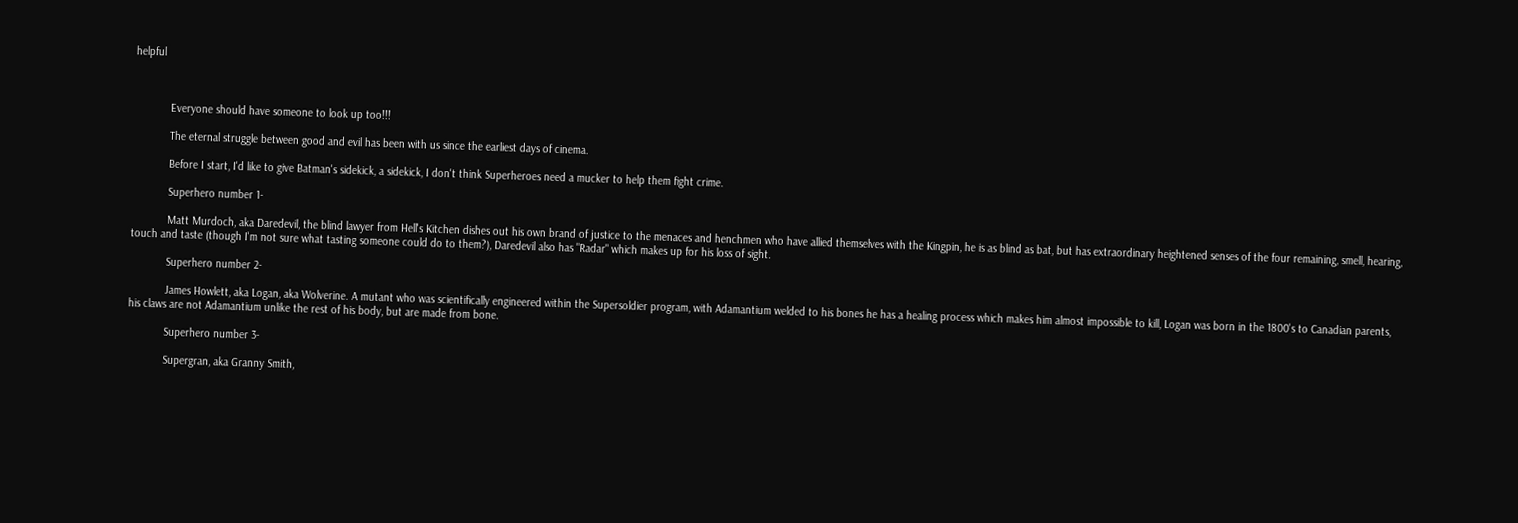helpful



            Everyone should have someone to look up too!!!

            The eternal struggle between good and evil has been with us since the earliest days of cinema.

            Before I start, I'd like to give Batman's sidekick, a sidekick, I don't think Superheroes need a mucker to help them fight crime.

            Superhero number 1-

            Matt Murdoch, aka Daredevil, the blind lawyer from Hell's Kitchen dishes out his own brand of justice to the menaces and henchmen who have allied themselves with the Kingpin, he is as blind as bat, but has extraordinary heightened senses of the four remaining, smell, hearing, touch and taste (though I'm not sure what tasting someone could do to them?), Daredevil also has "Radar" which makes up for his loss of sight.

            Superhero number 2-

            James Howlett, aka Logan, aka Wolverine. A mutant who was scientifically engineered within the Supersoldier program, with Adamantium welded to his bones he has a healing process which makes him almost impossible to kill, Logan was born in the 1800's to Canadian parents, his claws are not Adamantium unlike the rest of his body, but are made from bone.

            Superhero number 3-

            Supergran, aka Granny Smith,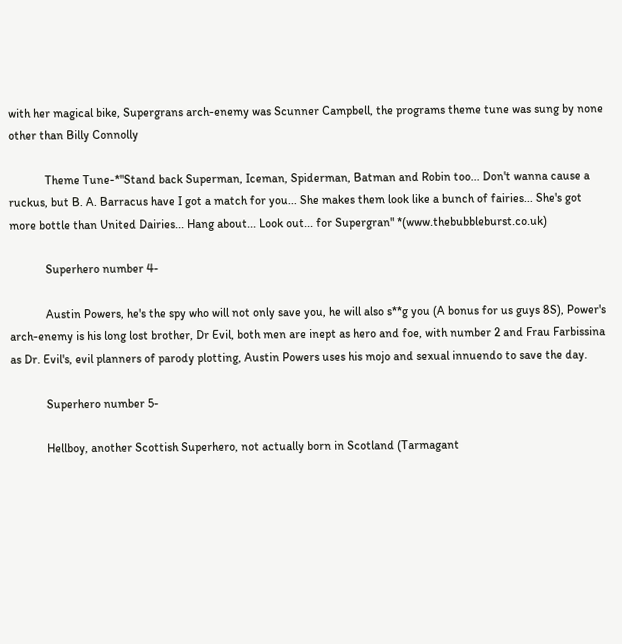with her magical bike, Supergrans arch-enemy was Scunner Campbell, the programs theme tune was sung by none other than Billy Connolly

            Theme Tune-*"Stand back Superman, Iceman, Spiderman, Batman and Robin too... Don't wanna cause a ruckus, but B. A. Barracus have I got a match for you... She makes them look like a bunch of fairies... She's got more bottle than United Dairies... Hang about... Look out... for Supergran" *(www.thebubbleburst.co.uk)

            Superhero number 4-

            Austin Powers, he's the spy who will not only save you, he will also s**g you (A bonus for us guys 8S), Power's arch-enemy is his long lost brother, Dr Evil, both men are inept as hero and foe, with number 2 and Frau Farbissina as Dr. Evil's, evil planners of parody plotting, Austin Powers uses his mojo and sexual innuendo to save the day.

            Superhero number 5-

            Hellboy, another Scottish Superhero, not actually born in Scotland (Tarmagant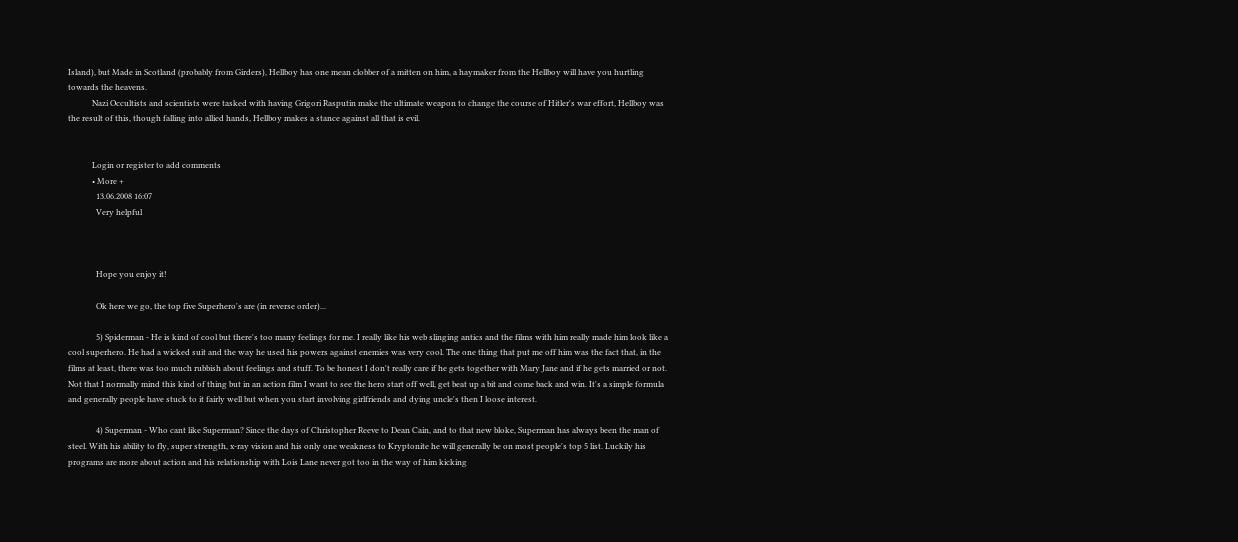Island), but Made in Scotland (probably from Girders), Hellboy has one mean clobber of a mitten on him, a haymaker from the Hellboy will have you hurtling towards the heavens.
            Nazi Occultists and scientists were tasked with having Grigori Rasputin make the ultimate weapon to change the course of Hitler's war effort, Hellboy was the result of this, though falling into allied hands, Hellboy makes a stance against all that is evil.


            Login or register to add comments
            • More +
              13.06.2008 16:07
              Very helpful



              Hope you enjoy it!

              Ok here we go, the top five Superhero's are (in reverse order)...

              5) Spiderman - He is kind of cool but there's too many feelings for me. I really like his web slinging antics and the films with him really made him look like a cool superhero. He had a wicked suit and the way he used his powers against enemies was very cool. The one thing that put me off him was the fact that, in the films at least, there was too much rubbish about feelings and stuff. To be honest I don't really care if he gets together with Mary Jane and if he gets married or not. Not that I normally mind this kind of thing but in an action film I want to see the hero start off well, get beat up a bit and come back and win. It's a simple formula and generally people have stuck to it fairly well but when you start involving girlfriends and dying uncle's then I loose interest.

              4) Superman - Who cant like Superman? Since the days of Christopher Reeve to Dean Cain, and to that new bloke, Superman has always been the man of steel. With his ability to fly, super strength, x-ray vision and his only one weakness to Kryptonite he will generally be on most people's top 5 list. Luckily his programs are more about action and his relationship with Lois Lane never got too in the way of him kicking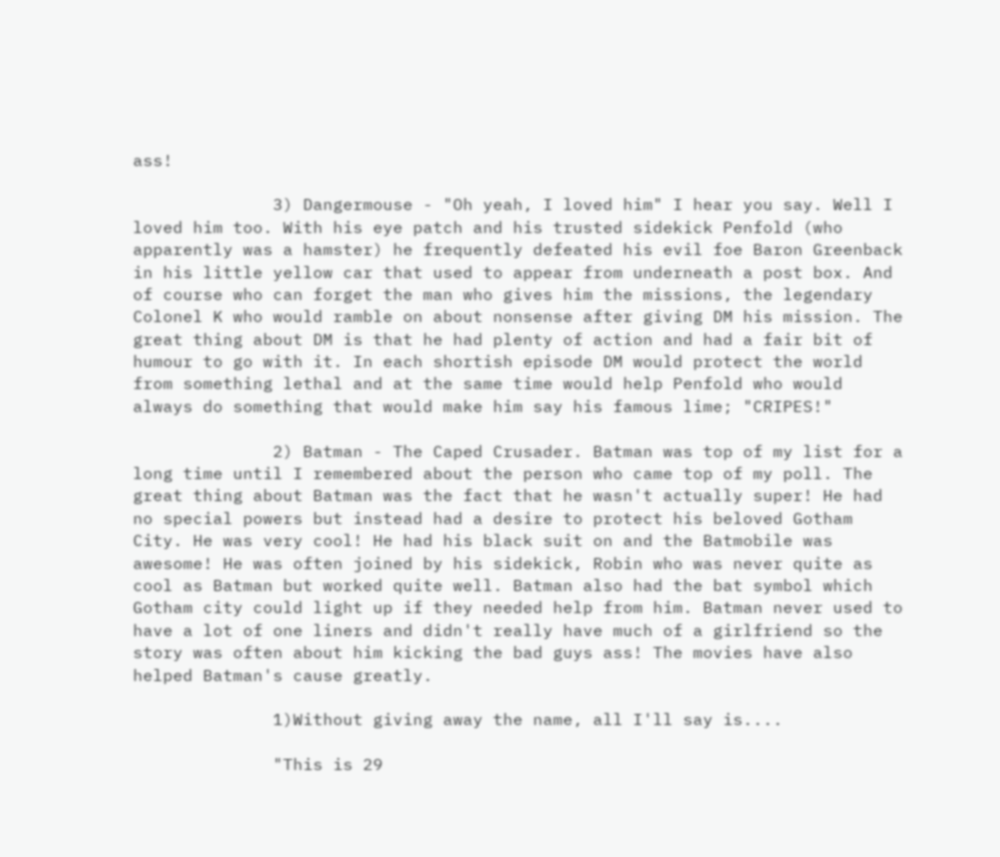ass!

              3) Dangermouse - "Oh yeah, I loved him" I hear you say. Well I loved him too. With his eye patch and his trusted sidekick Penfold (who apparently was a hamster) he frequently defeated his evil foe Baron Greenback in his little yellow car that used to appear from underneath a post box. And of course who can forget the man who gives him the missions, the legendary Colonel K who would ramble on about nonsense after giving DM his mission. The great thing about DM is that he had plenty of action and had a fair bit of humour to go with it. In each shortish episode DM would protect the world from something lethal and at the same time would help Penfold who would always do something that would make him say his famous lime; "CRIPES!"

              2) Batman - The Caped Crusader. Batman was top of my list for a long time until I remembered about the person who came top of my poll. The great thing about Batman was the fact that he wasn't actually super! He had no special powers but instead had a desire to protect his beloved Gotham City. He was very cool! He had his black suit on and the Batmobile was awesome! He was often joined by his sidekick, Robin who was never quite as cool as Batman but worked quite well. Batman also had the bat symbol which Gotham city could light up if they needed help from him. Batman never used to have a lot of one liners and didn't really have much of a girlfriend so the story was often about him kicking the bad guys ass! The movies have also helped Batman's cause greatly.

              1)Without giving away the name, all I'll say is....

              "This is 29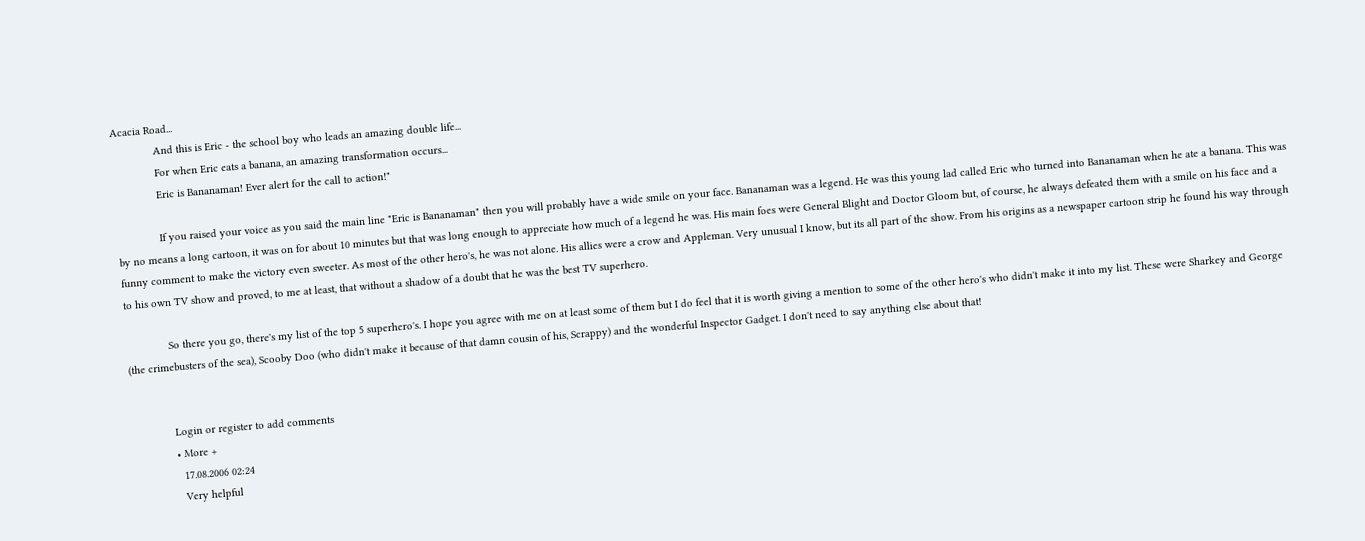Acacia Road...
              And this is Eric - the school boy who leads an amazing double life...
              For when Eric eats a banana, an amazing transformation occurs...
              Eric is Bananaman! Ever alert for the call to action!"

              If you raised your voice as you said the main line "Eric is Bananaman" then you will probably have a wide smile on your face. Bananaman was a legend. He was this young lad called Eric who turned into Bananaman when he ate a banana. This was by no means a long cartoon, it was on for about 10 minutes but that was long enough to appreciate how much of a legend he was. His main foes were General Blight and Doctor Gloom but, of course, he always defeated them with a smile on his face and a funny comment to make the victory even sweeter. As most of the other hero's, he was not alone. His allies were a crow and Appleman. Very unusual I know, but its all part of the show. From his origins as a newspaper cartoon strip he found his way through to his own TV show and proved, to me at least, that without a shadow of a doubt that he was the best TV superhero.

              So there you go, there's my list of the top 5 superhero's. I hope you agree with me on at least some of them but I do feel that it is worth giving a mention to some of the other hero's who didn't make it into my list. These were Sharkey and George (the crimebusters of the sea), Scooby Doo (who didn't make it because of that damn cousin of his, Scrappy) and the wonderful Inspector Gadget. I don't need to say anything else about that!


              Login or register to add comments
              • More +
                17.08.2006 02:24
                Very helpful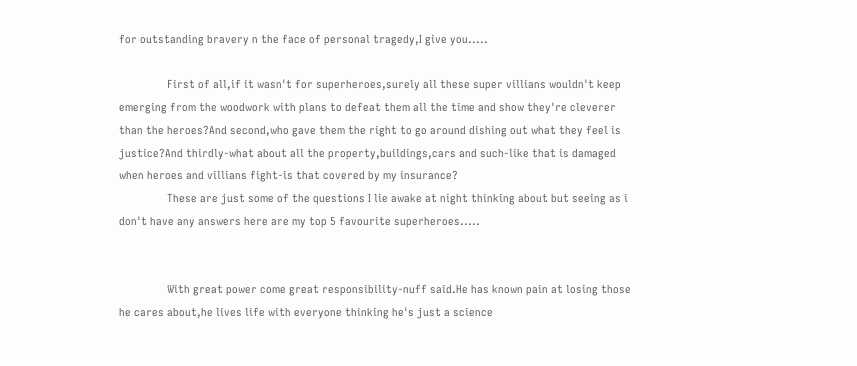for outstanding bravery n the face of personal tragedy,I give you.....

                First of all,if it wasn't for superheroes,surely all these super villians wouldn't keep emerging from the woodwork with plans to defeat them all the time and show they're cleverer than the heroes?And second,who gave them the right to go around dishing out what they feel is justice?And thirdly-what about all the property,buildings,cars and such-like that is damaged when heroes and villians fight-is that covered by my insurance?
                These are just some of the questions I lie awake at night thinking about but seeing as i don't have any answers here are my top 5 favourite superheroes.....


                With great power come great responsibility-nuff said.He has known pain at losing those he cares about,he lives life with everyone thinking he's just a science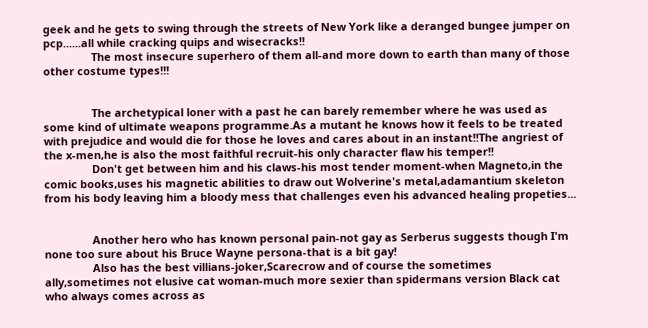geek and he gets to swing through the streets of New York like a deranged bungee jumper on pcp......all while cracking quips and wisecracks!!
                The most insecure superhero of them all-and more down to earth than many of those other costume types!!!


                The archetypical loner with a past he can barely remember where he was used as some kind of ultimate weapons programme.As a mutant he knows how it feels to be treated with prejudice and would die for those he loves and cares about in an instant!!The angriest of the x-men,he is also the most faithful recruit-his only character flaw his temper!!
                Don't get between him and his claws-his most tender moment-when Magneto,in the comic books,uses his magnetic abilities to draw out Wolverine's metal,adamantium skeleton from his body leaving him a bloody mess that challenges even his advanced healing propeties...


                Another hero who has known personal pain-not gay as Serberus suggests though I'm none too sure about his Bruce Wayne persona-that is a bit gay!
                Also has the best villians-joker,Scarecrow and of course the sometimes ally,sometimes not elusive cat woman-much more sexier than spidermans version Black cat who always comes across as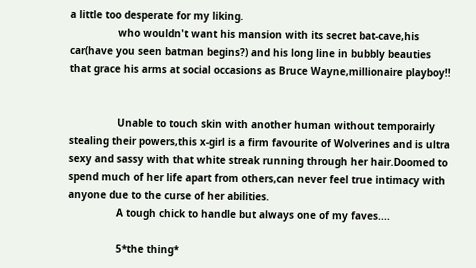a little too desperate for my liking.
                who wouldn't want his mansion with its secret bat-cave,his car(have you seen batman begins?) and his long line in bubbly beauties that grace his arms at social occasions as Bruce Wayne,millionaire playboy!!


                Unable to touch skin with another human without temporairly stealing their powers,this x-girl is a firm favourite of Wolverines and is ultra sexy and sassy with that white streak running through her hair.Doomed to spend much of her life apart from others,can never feel true intimacy with anyone due to the curse of her abilities.
                A tough chick to handle but always one of my faves....

                5*the thing*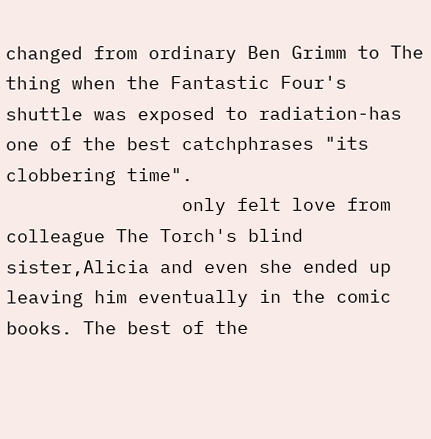changed from ordinary Ben Grimm to The thing when the Fantastic Four's shuttle was exposed to radiation-has one of the best catchphrases "its clobbering time".
                only felt love from colleague The Torch's blind sister,Alicia and even she ended up leaving him eventually in the comic books. The best of the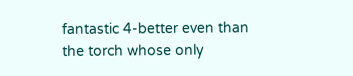fantastic 4-better even than the torch whose only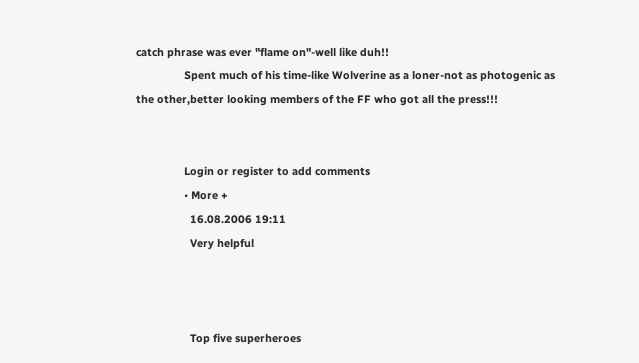catch phrase was ever "flame on"-well like duh!!
                Spent much of his time-like Wolverine as a loner-not as photogenic as the other,better looking members of the FF who got all the press!!!


                Login or register to add comments
                • More +
                  16.08.2006 19:11
                  Very helpful



                  Top five superheroes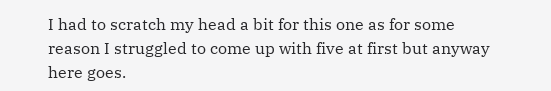I had to scratch my head a bit for this one as for some reason I struggled to come up with five at first but anyway here goes.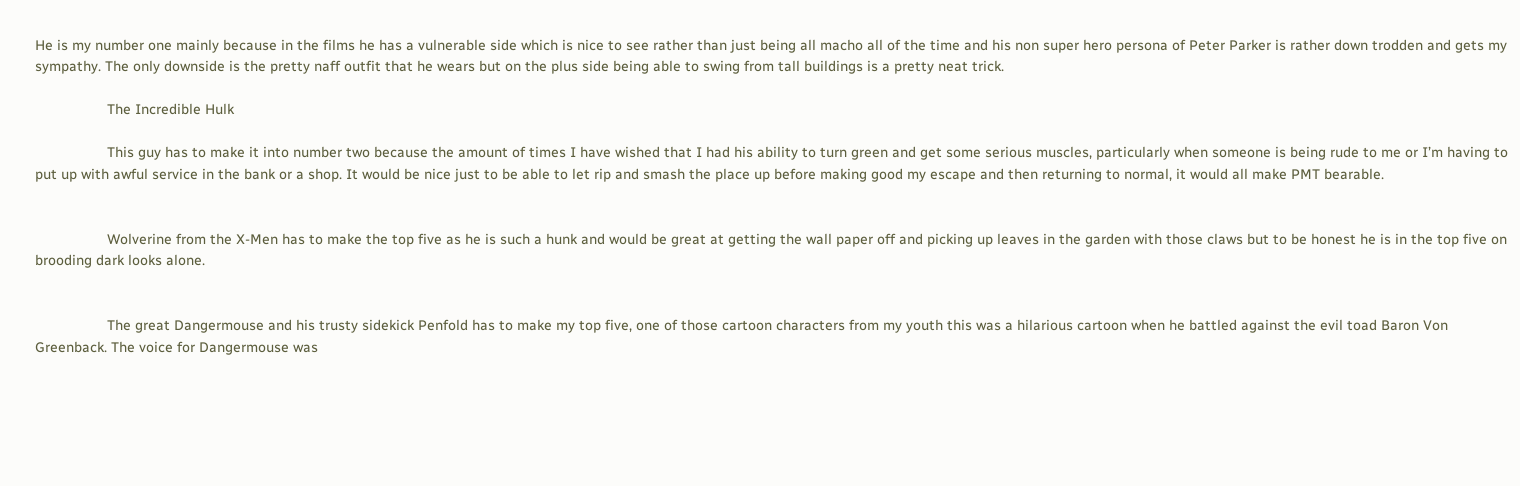He is my number one mainly because in the films he has a vulnerable side which is nice to see rather than just being all macho all of the time and his non super hero persona of Peter Parker is rather down trodden and gets my sympathy. The only downside is the pretty naff outfit that he wears but on the plus side being able to swing from tall buildings is a pretty neat trick.

                  The Incredible Hulk

                  This guy has to make it into number two because the amount of times I have wished that I had his ability to turn green and get some serious muscles, particularly when someone is being rude to me or I’m having to put up with awful service in the bank or a shop. It would be nice just to be able to let rip and smash the place up before making good my escape and then returning to normal, it would all make PMT bearable.


                  Wolverine from the X-Men has to make the top five as he is such a hunk and would be great at getting the wall paper off and picking up leaves in the garden with those claws but to be honest he is in the top five on brooding dark looks alone.


                  The great Dangermouse and his trusty sidekick Penfold has to make my top five, one of those cartoon characters from my youth this was a hilarious cartoon when he battled against the evil toad Baron Von Greenback. The voice for Dangermouse was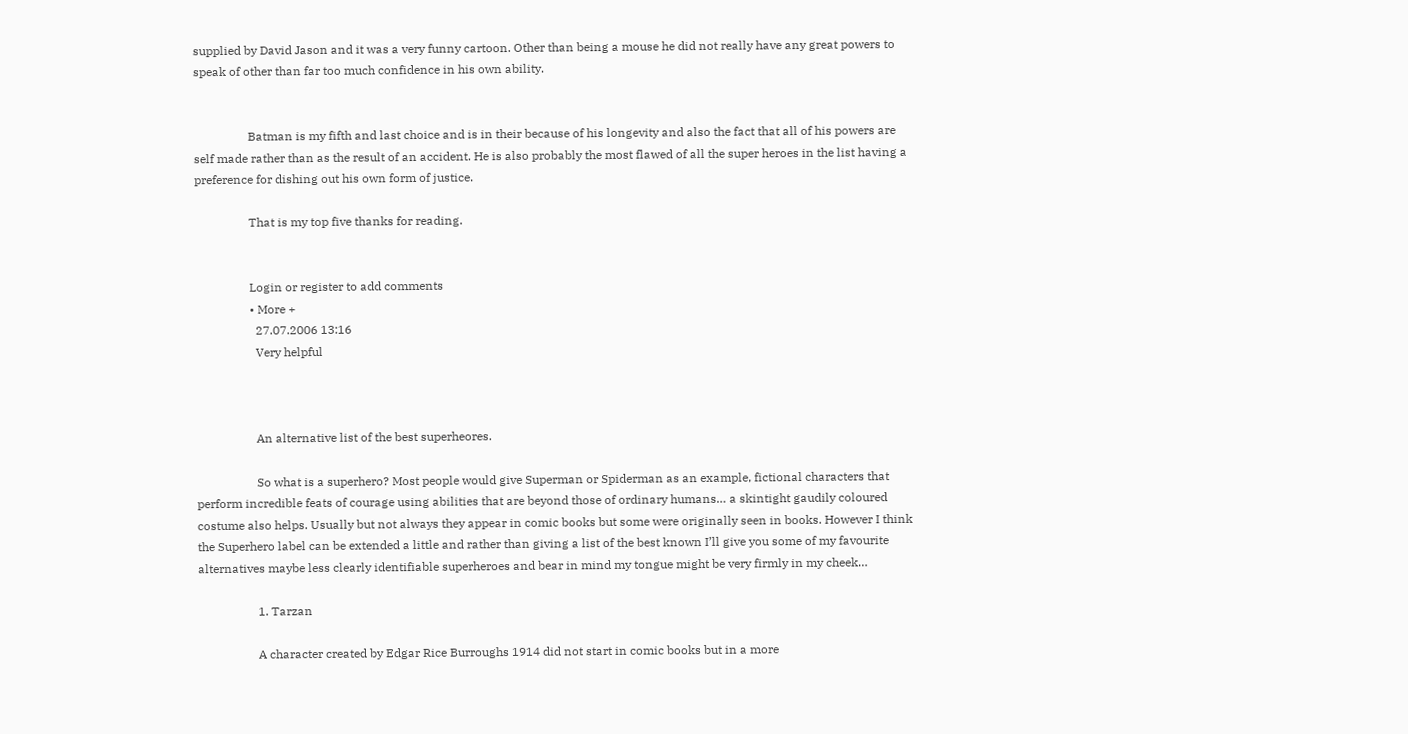supplied by David Jason and it was a very funny cartoon. Other than being a mouse he did not really have any great powers to speak of other than far too much confidence in his own ability.


                  Batman is my fifth and last choice and is in their because of his longevity and also the fact that all of his powers are self made rather than as the result of an accident. He is also probably the most flawed of all the super heroes in the list having a preference for dishing out his own form of justice.

                  That is my top five thanks for reading.


                  Login or register to add comments
                  • More +
                    27.07.2006 13:16
                    Very helpful



                    An alternative list of the best superheores.

                    So what is a superhero? Most people would give Superman or Spiderman as an example, fictional characters that perform incredible feats of courage using abilities that are beyond those of ordinary humans… a skintight gaudily coloured costume also helps. Usually but not always they appear in comic books but some were originally seen in books. However I think the Superhero label can be extended a little and rather than giving a list of the best known I’ll give you some of my favourite alternatives maybe less clearly identifiable superheroes and bear in mind my tongue might be very firmly in my cheek…

                    1. Tarzan

                    A character created by Edgar Rice Burroughs 1914 did not start in comic books but in a more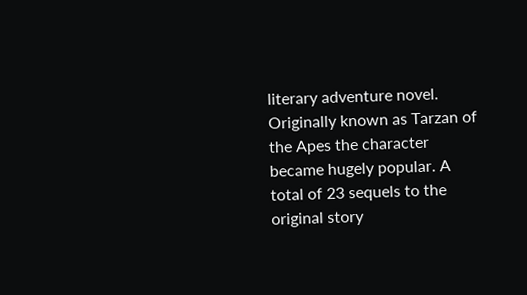literary adventure novel. Originally known as Tarzan of the Apes the character became hugely popular. A total of 23 sequels to the original story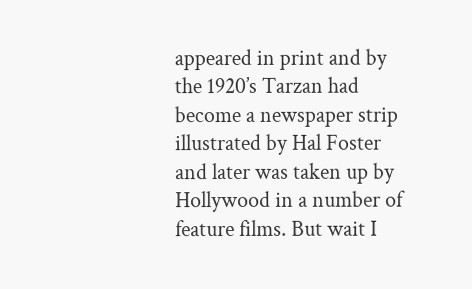appeared in print and by the 1920’s Tarzan had become a newspaper strip illustrated by Hal Foster and later was taken up by Hollywood in a number of feature films. But wait I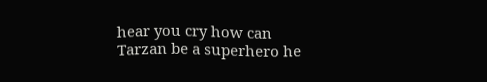hear you cry how can Tarzan be a superhero he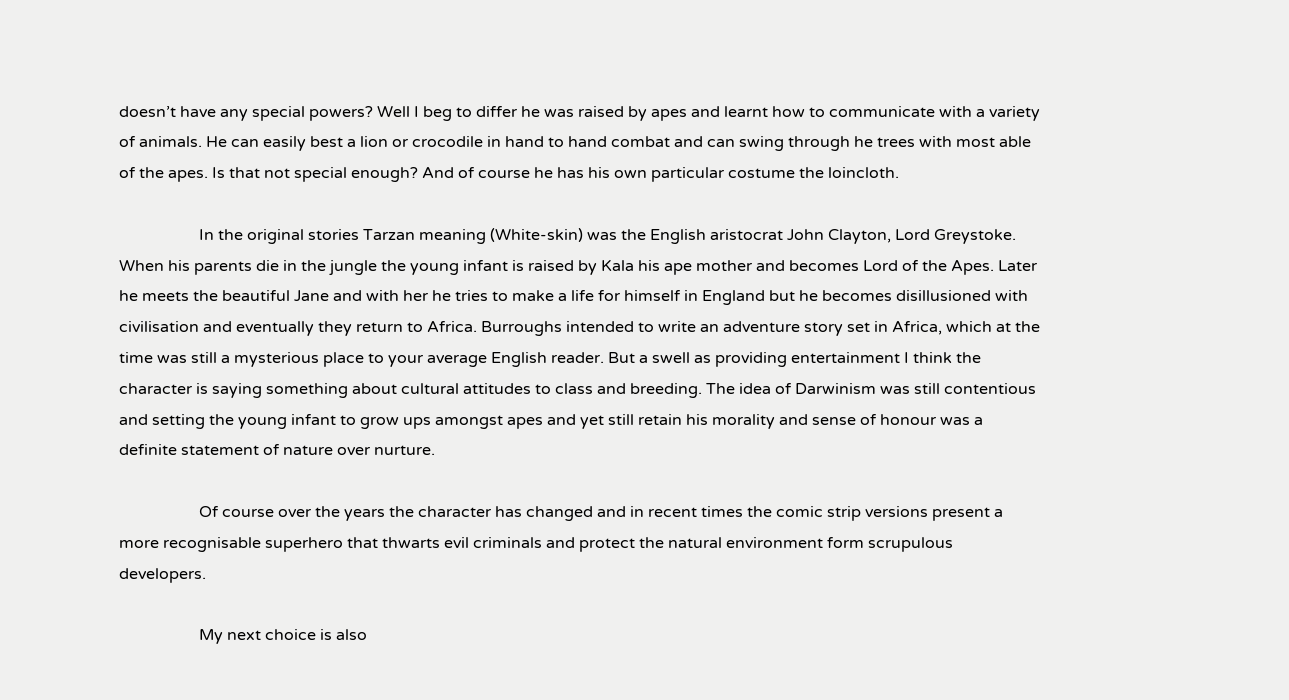doesn’t have any special powers? Well I beg to differ he was raised by apes and learnt how to communicate with a variety of animals. He can easily best a lion or crocodile in hand to hand combat and can swing through he trees with most able of the apes. Is that not special enough? And of course he has his own particular costume the loincloth.

                    In the original stories Tarzan meaning (White-skin) was the English aristocrat John Clayton, Lord Greystoke. When his parents die in the jungle the young infant is raised by Kala his ape mother and becomes Lord of the Apes. Later he meets the beautiful Jane and with her he tries to make a life for himself in England but he becomes disillusioned with civilisation and eventually they return to Africa. Burroughs intended to write an adventure story set in Africa, which at the time was still a mysterious place to your average English reader. But a swell as providing entertainment I think the character is saying something about cultural attitudes to class and breeding. The idea of Darwinism was still contentious and setting the young infant to grow ups amongst apes and yet still retain his morality and sense of honour was a definite statement of nature over nurture.

                    Of course over the years the character has changed and in recent times the comic strip versions present a more recognisable superhero that thwarts evil criminals and protect the natural environment form scrupulous developers.

                    My next choice is also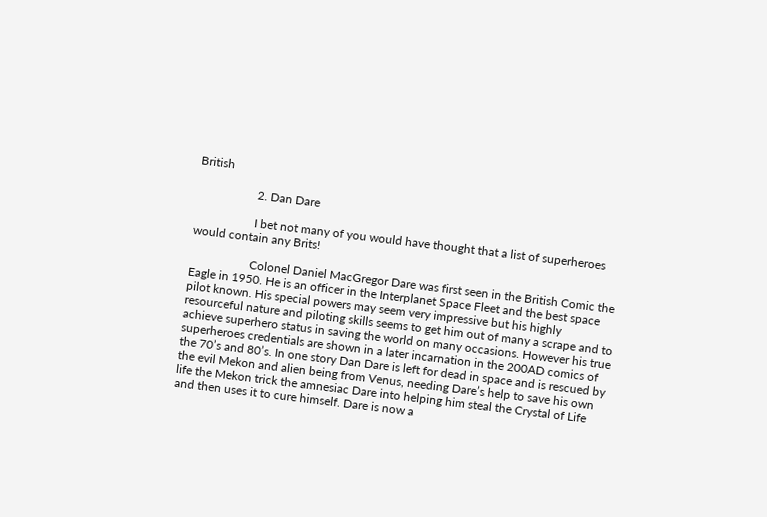British

                    2. Dan Dare

                    I bet not many of you would have thought that a list of superheroes would contain any Brits!

                    Colonel Daniel MacGregor Dare was first seen in the British Comic the Eagle in 1950. He is an officer in the Interplanet Space Fleet and the best space pilot known. His special powers may seem very impressive but his highly resourceful nature and piloting skills seems to get him out of many a scrape and to achieve superhero status in saving the world on many occasions. However his true superheroes credentials are shown in a later incarnation in the 200AD comics of the 70’s and 80’s. In one story Dan Dare is left for dead in space and is rescued by the evil Mekon and alien being from Venus, needing Dare’s help to save his own life the Mekon trick the amnesiac Dare into helping him steal the Crystal of Life and then uses it to cure himself. Dare is now a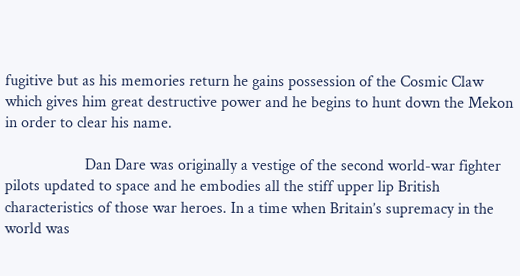fugitive but as his memories return he gains possession of the Cosmic Claw which gives him great destructive power and he begins to hunt down the Mekon in order to clear his name.

                    Dan Dare was originally a vestige of the second world-war fighter pilots updated to space and he embodies all the stiff upper lip British characteristics of those war heroes. In a time when Britain’s supremacy in the world was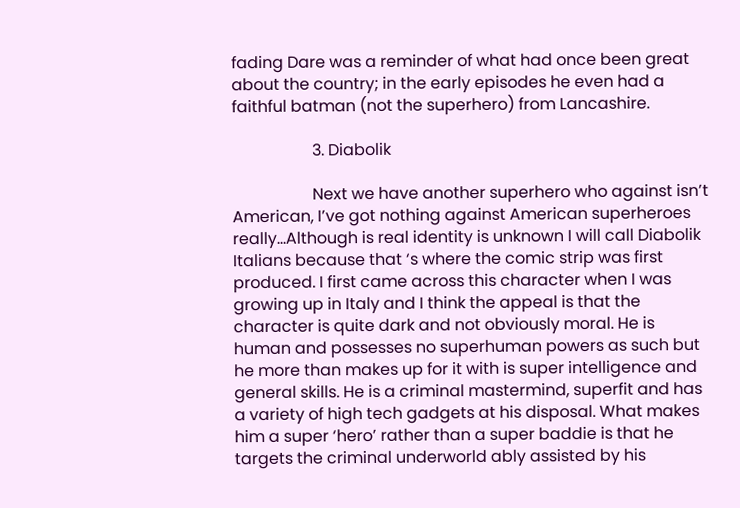fading Dare was a reminder of what had once been great about the country; in the early episodes he even had a faithful batman (not the superhero) from Lancashire.

                    3. Diabolik

                    Next we have another superhero who against isn’t American, I’ve got nothing against American superheroes really…Although is real identity is unknown I will call Diabolik Italians because that ‘s where the comic strip was first produced. I first came across this character when I was growing up in Italy and I think the appeal is that the character is quite dark and not obviously moral. He is human and possesses no superhuman powers as such but he more than makes up for it with is super intelligence and general skills. He is a criminal mastermind, superfit and has a variety of high tech gadgets at his disposal. What makes him a super ‘hero’ rather than a super baddie is that he targets the criminal underworld ably assisted by his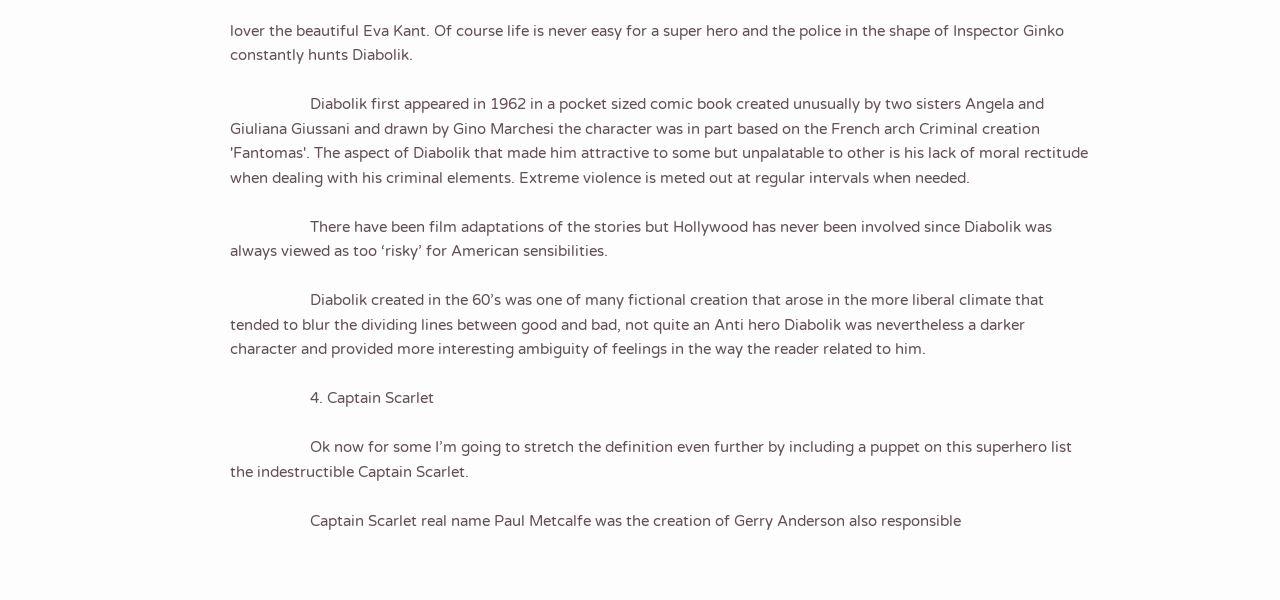lover the beautiful Eva Kant. Of course life is never easy for a super hero and the police in the shape of Inspector Ginko constantly hunts Diabolik.

                    Diabolik first appeared in 1962 in a pocket sized comic book created unusually by two sisters Angela and Giuliana Giussani and drawn by Gino Marchesi the character was in part based on the French arch Criminal creation 'Fantomas'. The aspect of Diabolik that made him attractive to some but unpalatable to other is his lack of moral rectitude when dealing with his criminal elements. Extreme violence is meted out at regular intervals when needed.

                    There have been film adaptations of the stories but Hollywood has never been involved since Diabolik was always viewed as too ‘risky’ for American sensibilities.

                    Diabolik created in the 60’s was one of many fictional creation that arose in the more liberal climate that tended to blur the dividing lines between good and bad, not quite an Anti hero Diabolik was nevertheless a darker character and provided more interesting ambiguity of feelings in the way the reader related to him.

                    4. Captain Scarlet

                    Ok now for some I’m going to stretch the definition even further by including a puppet on this superhero list the indestructible Captain Scarlet.

                    Captain Scarlet real name Paul Metcalfe was the creation of Gerry Anderson also responsible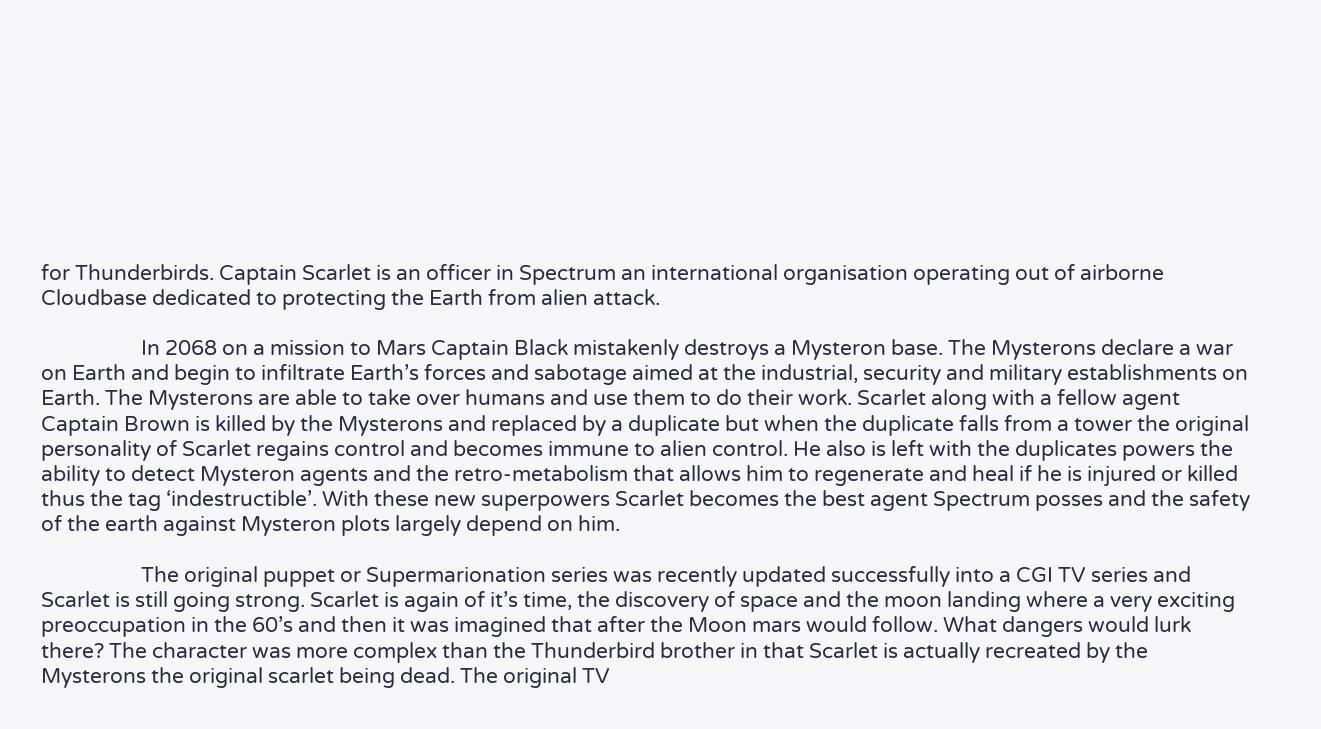for Thunderbirds. Captain Scarlet is an officer in Spectrum an international organisation operating out of airborne Cloudbase dedicated to protecting the Earth from alien attack.

                    In 2068 on a mission to Mars Captain Black mistakenly destroys a Mysteron base. The Mysterons declare a war on Earth and begin to infiltrate Earth’s forces and sabotage aimed at the industrial, security and military establishments on Earth. The Mysterons are able to take over humans and use them to do their work. Scarlet along with a fellow agent Captain Brown is killed by the Mysterons and replaced by a duplicate but when the duplicate falls from a tower the original personality of Scarlet regains control and becomes immune to alien control. He also is left with the duplicates powers the ability to detect Mysteron agents and the retro-metabolism that allows him to regenerate and heal if he is injured or killed thus the tag ‘indestructible’. With these new superpowers Scarlet becomes the best agent Spectrum posses and the safety of the earth against Mysteron plots largely depend on him.

                    The original puppet or Supermarionation series was recently updated successfully into a CGI TV series and Scarlet is still going strong. Scarlet is again of it’s time, the discovery of space and the moon landing where a very exciting preoccupation in the 60’s and then it was imagined that after the Moon mars would follow. What dangers would lurk there? The character was more complex than the Thunderbird brother in that Scarlet is actually recreated by the Mysterons the original scarlet being dead. The original TV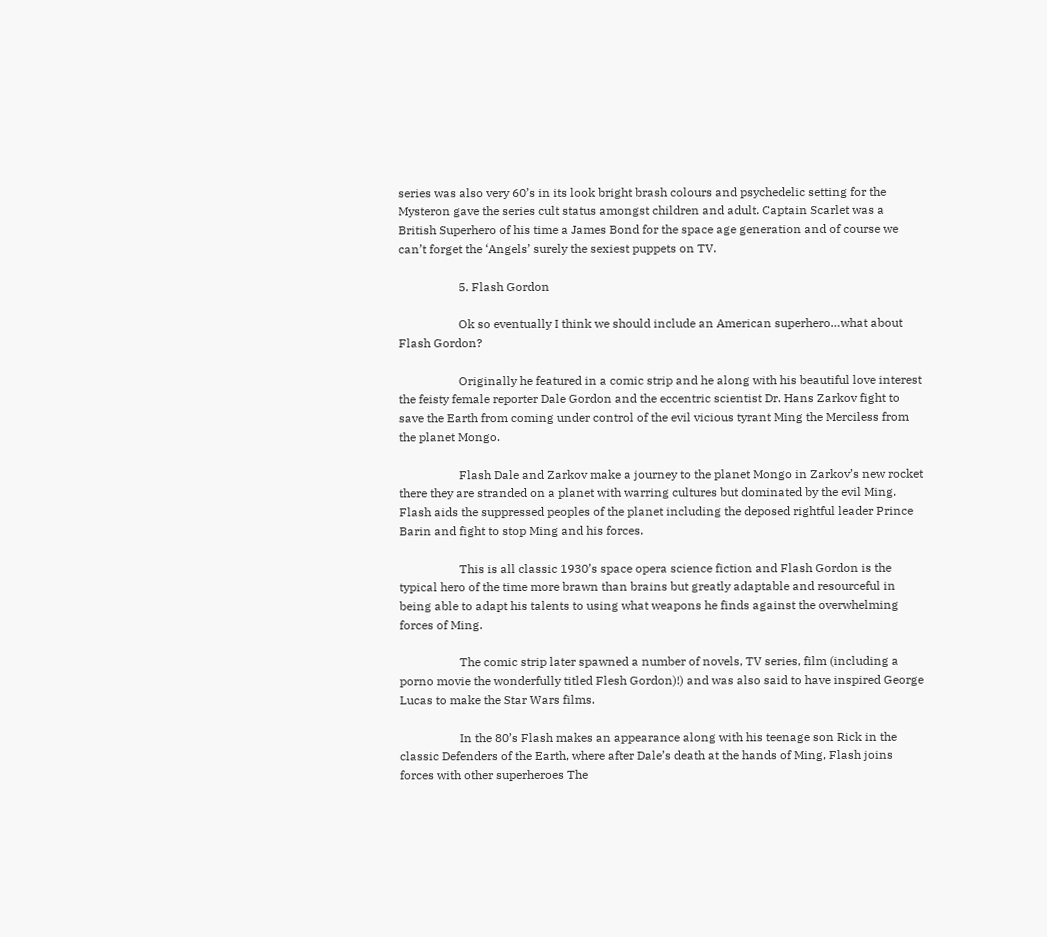series was also very 60’s in its look bright brash colours and psychedelic setting for the Mysteron gave the series cult status amongst children and adult. Captain Scarlet was a British Superhero of his time a James Bond for the space age generation and of course we can’t forget the ‘Angels’ surely the sexiest puppets on TV.

                    5. Flash Gordon

                    Ok so eventually I think we should include an American superhero…what about Flash Gordon?

                    Originally he featured in a comic strip and he along with his beautiful love interest the feisty female reporter Dale Gordon and the eccentric scientist Dr. Hans Zarkov fight to save the Earth from coming under control of the evil vicious tyrant Ming the Merciless from the planet Mongo.

                    Flash Dale and Zarkov make a journey to the planet Mongo in Zarkov’s new rocket there they are stranded on a planet with warring cultures but dominated by the evil Ming. Flash aids the suppressed peoples of the planet including the deposed rightful leader Prince Barin and fight to stop Ming and his forces.

                    This is all classic 1930’s space opera science fiction and Flash Gordon is the typical hero of the time more brawn than brains but greatly adaptable and resourceful in being able to adapt his talents to using what weapons he finds against the overwhelming forces of Ming.

                    The comic strip later spawned a number of novels, TV series, film (including a porno movie the wonderfully titled Flesh Gordon)!) and was also said to have inspired George Lucas to make the Star Wars films.

                    In the 80’s Flash makes an appearance along with his teenage son Rick in the classic Defenders of the Earth, where after Dale’s death at the hands of Ming, Flash joins forces with other superheroes The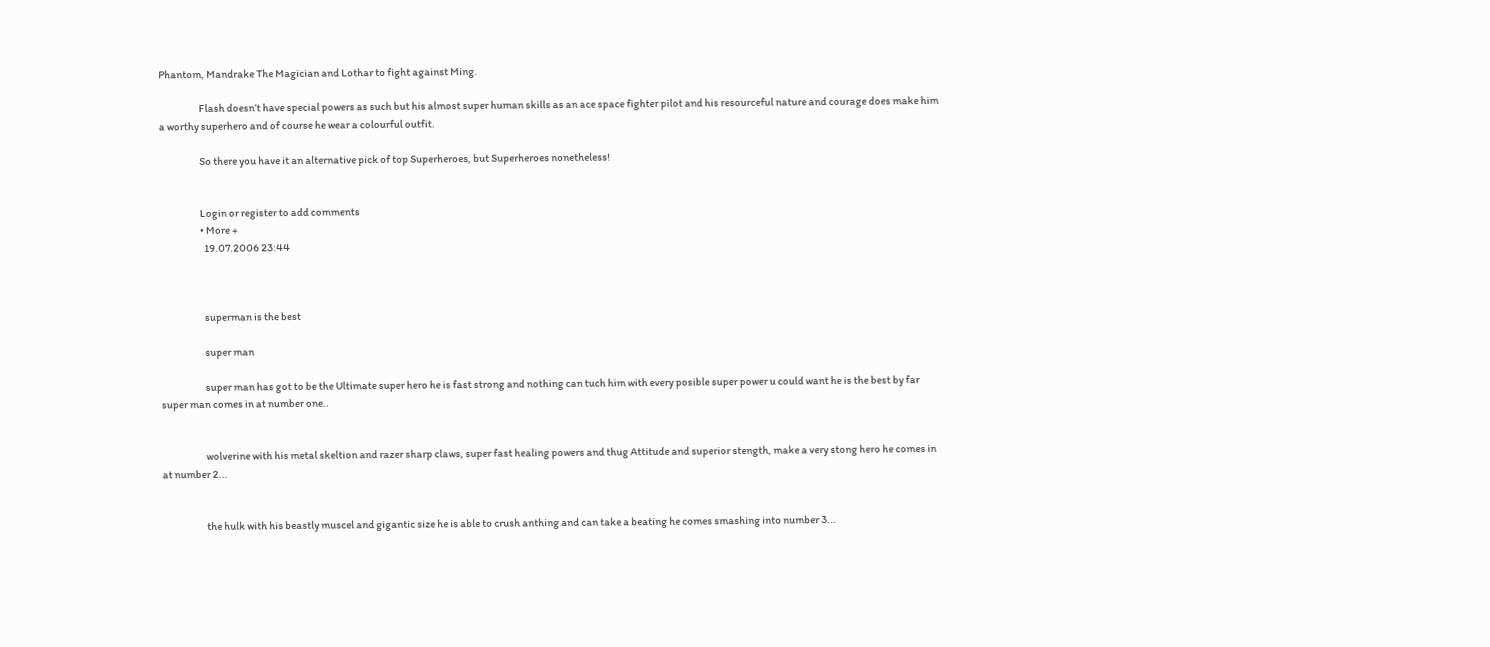Phantom, Mandrake The Magician and Lothar to fight against Ming.

                    Flash doesn’t have special powers as such but his almost super human skills as an ace space fighter pilot and his resourceful nature and courage does make him a worthy superhero and of course he wear a colourful outfit.

                    So there you have it an alternative pick of top Superheroes, but Superheroes nonetheless!


                    Login or register to add comments
                    • More +
                      19.07.2006 23:44



                      superman is the best

                      super man

                      super man has got to be the Ultimate super hero he is fast strong and nothing can tuch him with every posible super power u could want he is the best by far super man comes in at number one..


                      wolverine with his metal skeltion and razer sharp claws, super fast healing powers and thug Attitude and superior stength, make a very stong hero he comes in at number 2...


                      the hulk with his beastly muscel and gigantic size he is able to crush anthing and can take a beating he comes smashing into number 3...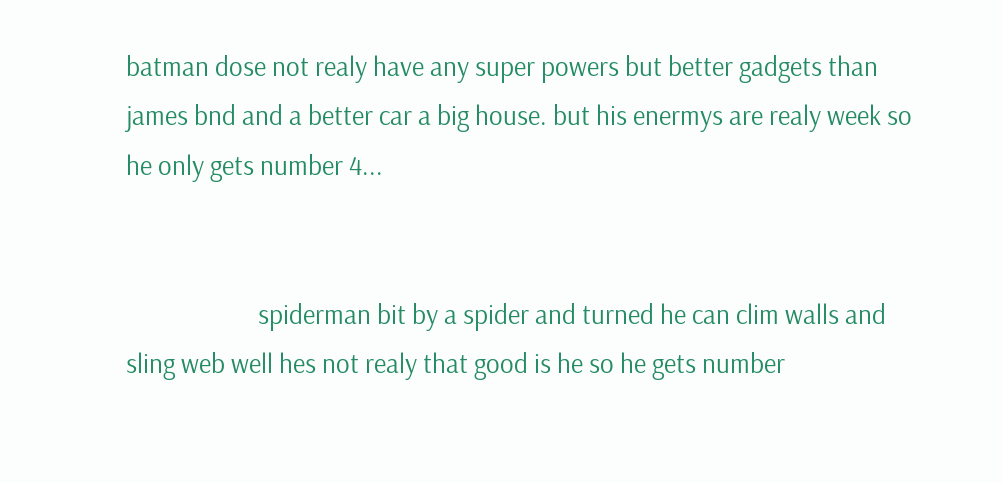batman dose not realy have any super powers but better gadgets than james bnd and a better car a big house. but his enermys are realy week so he only gets number 4...


                      spiderman bit by a spider and turned he can clim walls and sling web well hes not realy that good is he so he gets number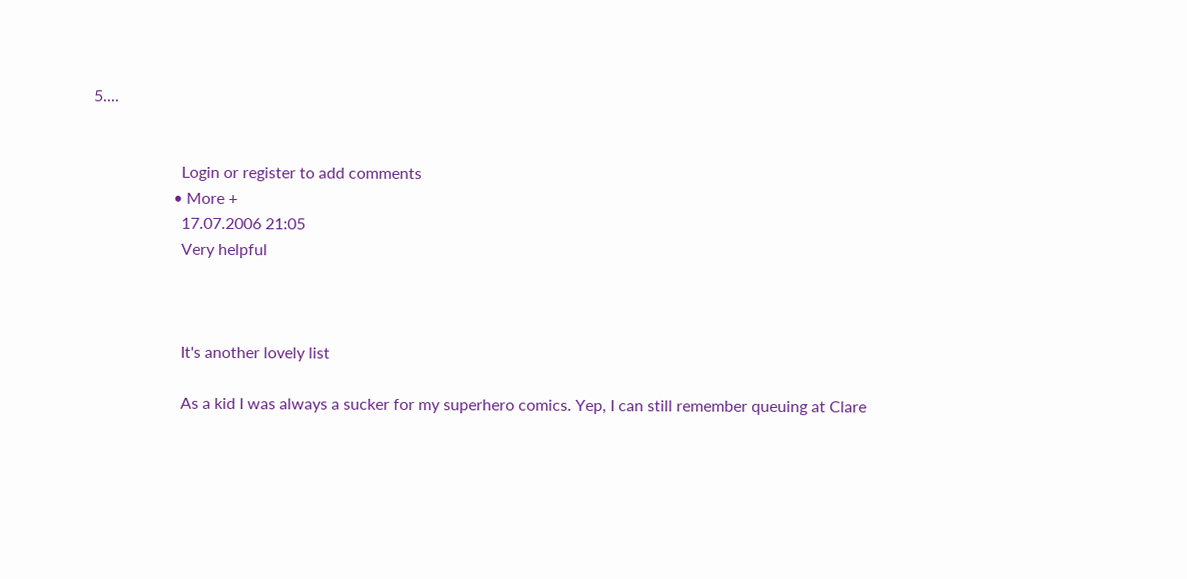5....


                      Login or register to add comments
                    • More +
                      17.07.2006 21:05
                      Very helpful



                      It's another lovely list

                      As a kid I was always a sucker for my superhero comics. Yep, I can still remember queuing at Clare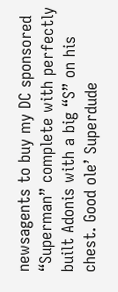newsagents to buy my DC sponsored “Superman” complete with perfectly built Adonis with a big “S” on his chest. Good ole’ Superdude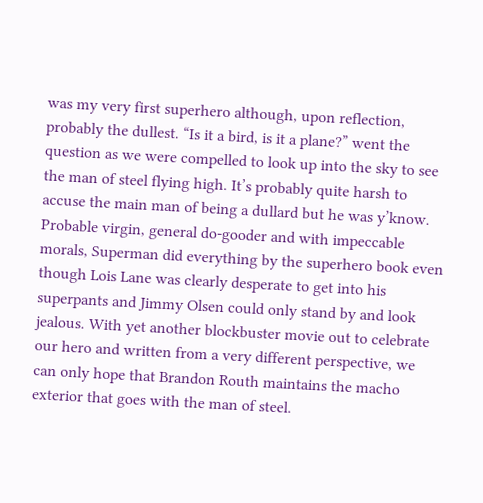was my very first superhero although, upon reflection, probably the dullest. “Is it a bird, is it a plane?” went the question as we were compelled to look up into the sky to see the man of steel flying high. It’s probably quite harsh to accuse the main man of being a dullard but he was y’know. Probable virgin, general do-gooder and with impeccable morals, Superman did everything by the superhero book even though Lois Lane was clearly desperate to get into his superpants and Jimmy Olsen could only stand by and look jealous. With yet another blockbuster movie out to celebrate our hero and written from a very different perspective, we can only hope that Brandon Routh maintains the macho exterior that goes with the man of steel.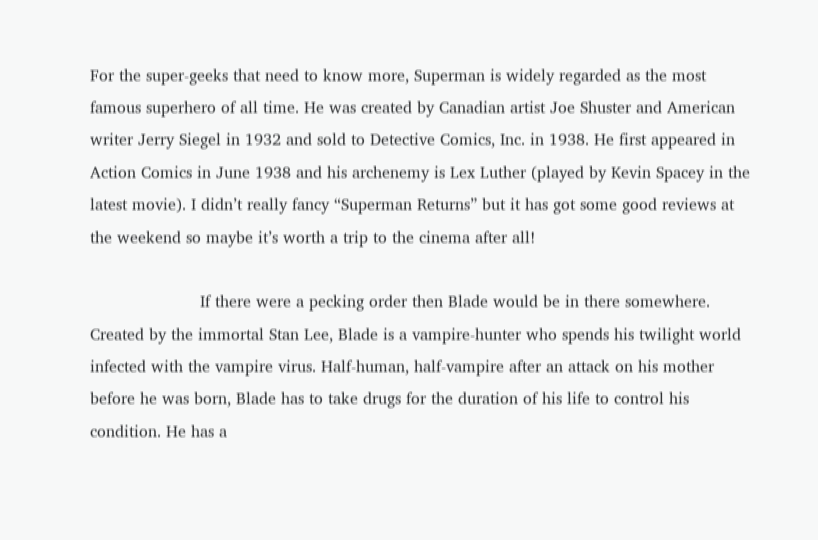For the super-geeks that need to know more, Superman is widely regarded as the most famous superhero of all time. He was created by Canadian artist Joe Shuster and American writer Jerry Siegel in 1932 and sold to Detective Comics, Inc. in 1938. He first appeared in Action Comics in June 1938 and his archenemy is Lex Luther (played by Kevin Spacey in the latest movie). I didn’t really fancy “Superman Returns” but it has got some good reviews at the weekend so maybe it’s worth a trip to the cinema after all!

                      If there were a pecking order then Blade would be in there somewhere. Created by the immortal Stan Lee, Blade is a vampire-hunter who spends his twilight world infected with the vampire virus. Half-human, half-vampire after an attack on his mother before he was born, Blade has to take drugs for the duration of his life to control his condition. He has a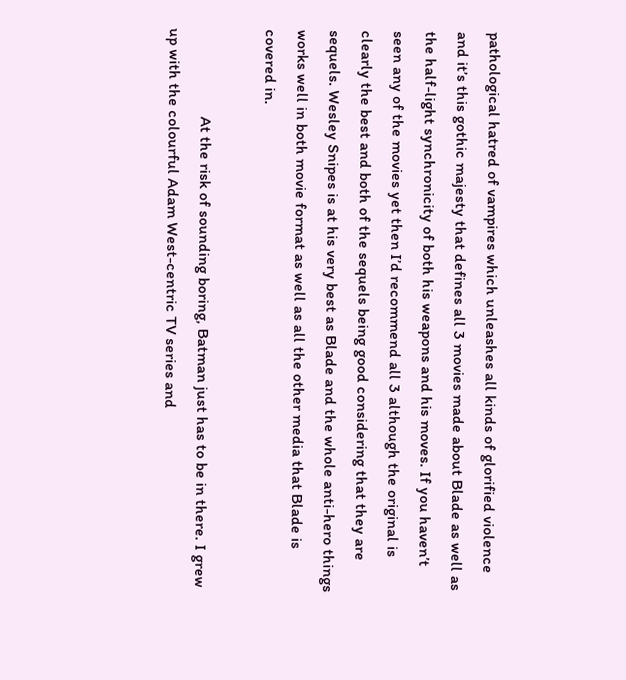pathological hatred of vampires which unleashes all kinds of glorified violence and it’s this gothic majesty that defines all 3 movies made about Blade as well as the half-light synchronicity of both his weapons and his moves. If you haven’t seen any of the movies yet then I’d recommend all 3 although the original is clearly the best and both of the sequels being good considering that they are sequels. Wesley Snipes is at his very best as Blade and the whole anti-hero things works well in both movie format as well as all the other media that Blade is covered in.

                      At the risk of sounding boring, Batman just has to be in there. I grew up with the colourful Adam West-centric TV series and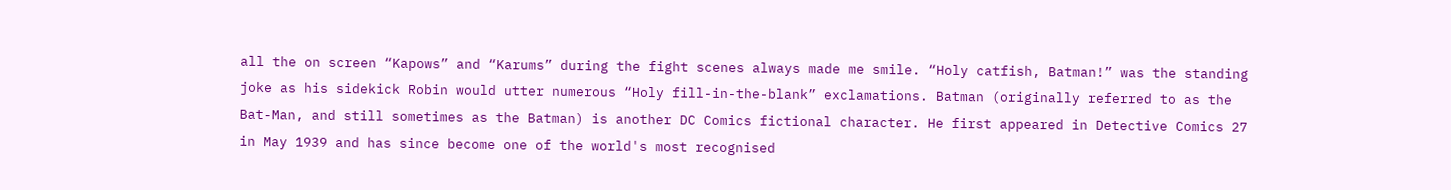all the on screen “Kapows” and “Karums” during the fight scenes always made me smile. “Holy catfish, Batman!” was the standing joke as his sidekick Robin would utter numerous “Holy fill-in-the-blank” exclamations. Batman (originally referred to as the Bat-Man, and still sometimes as the Batman) is another DC Comics fictional character. He first appeared in Detective Comics 27 in May 1939 and has since become one of the world's most recognised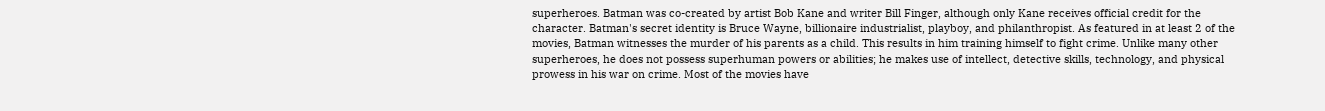superheroes. Batman was co-created by artist Bob Kane and writer Bill Finger, although only Kane receives official credit for the character. Batman's secret identity is Bruce Wayne, billionaire industrialist, playboy, and philanthropist. As featured in at least 2 of the movies, Batman witnesses the murder of his parents as a child. This results in him training himself to fight crime. Unlike many other superheroes, he does not possess superhuman powers or abilities; he makes use of intellect, detective skills, technology, and physical prowess in his war on crime. Most of the movies have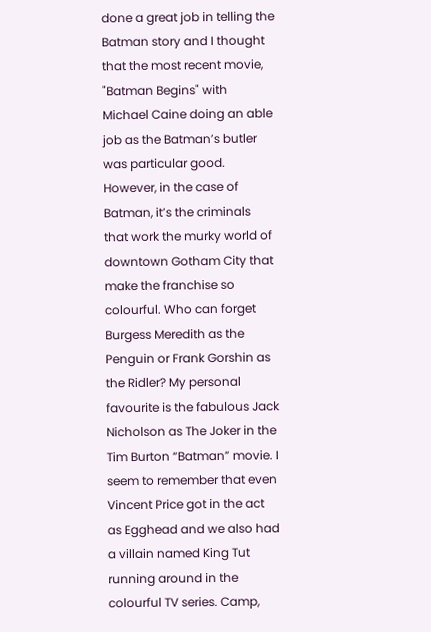done a great job in telling the Batman story and I thought that the most recent movie, "Batman Begins" with Michael Caine doing an able job as the Batman’s butler was particular good. However, in the case of Batman, it’s the criminals that work the murky world of downtown Gotham City that make the franchise so colourful. Who can forget Burgess Meredith as the Penguin or Frank Gorshin as the Ridler? My personal favourite is the fabulous Jack Nicholson as The Joker in the Tim Burton “Batman” movie. I seem to remember that even Vincent Price got in the act as Egghead and we also had a villain named King Tut running around in the colourful TV series. Camp,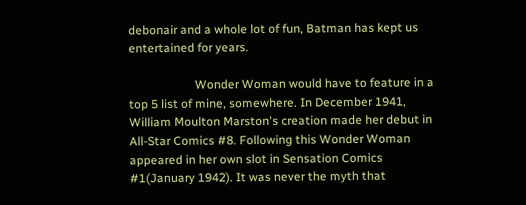debonair and a whole lot of fun, Batman has kept us entertained for years.

                      Wonder Woman would have to feature in a top 5 list of mine, somewhere. In December 1941, William Moulton Marston's creation made her debut in All-Star Comics #8. Following this Wonder Woman appeared in her own slot in Sensation Comics #1(January 1942). It was never the myth that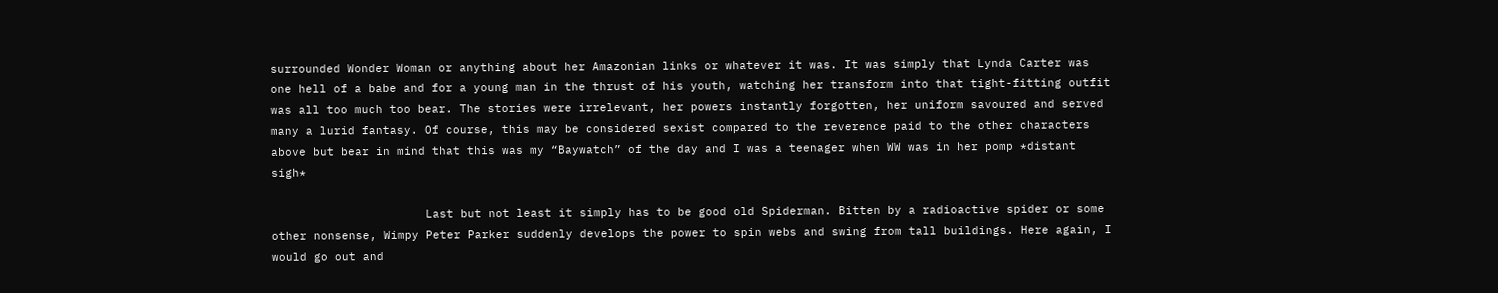surrounded Wonder Woman or anything about her Amazonian links or whatever it was. It was simply that Lynda Carter was one hell of a babe and for a young man in the thrust of his youth, watching her transform into that tight-fitting outfit was all too much too bear. The stories were irrelevant, her powers instantly forgotten, her uniform savoured and served many a lurid fantasy. Of course, this may be considered sexist compared to the reverence paid to the other characters above but bear in mind that this was my “Baywatch” of the day and I was a teenager when WW was in her pomp *distant sigh*

                      Last but not least it simply has to be good old Spiderman. Bitten by a radioactive spider or some other nonsense, Wimpy Peter Parker suddenly develops the power to spin webs and swing from tall buildings. Here again, I would go out and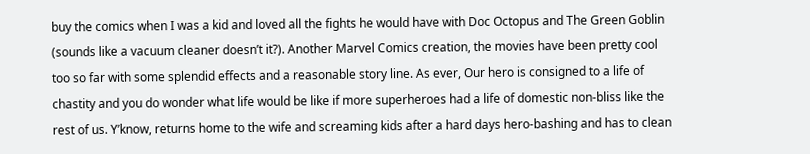buy the comics when I was a kid and loved all the fights he would have with Doc Octopus and The Green Goblin (sounds like a vacuum cleaner doesn’t it?). Another Marvel Comics creation, the movies have been pretty cool too so far with some splendid effects and a reasonable story line. As ever, Our hero is consigned to a life of chastity and you do wonder what life would be like if more superheroes had a life of domestic non-bliss like the rest of us. Y’know, returns home to the wife and screaming kids after a hard days hero-bashing and has to clean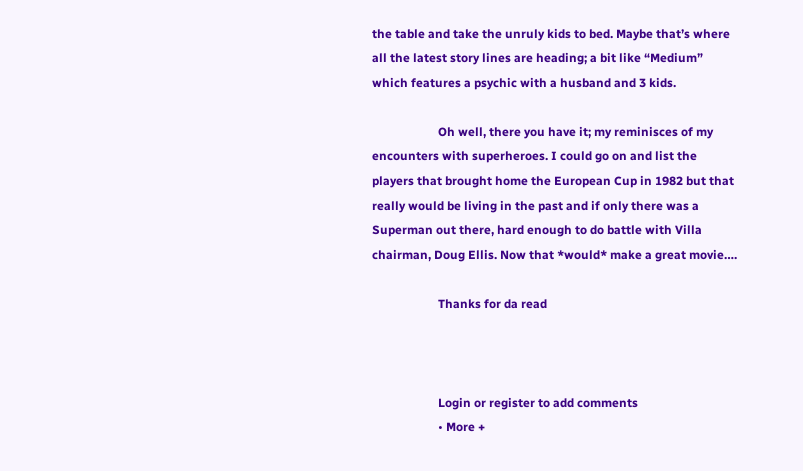the table and take the unruly kids to bed. Maybe that’s where all the latest story lines are heading; a bit like “Medium” which features a psychic with a husband and 3 kids.

                      Oh well, there you have it; my reminisces of my encounters with superheroes. I could go on and list the players that brought home the European Cup in 1982 but that really would be living in the past and if only there was a Superman out there, hard enough to do battle with Villa chairman, Doug Ellis. Now that *would* make a great movie….

                      Thanks for da read



                      Login or register to add comments
                      • More +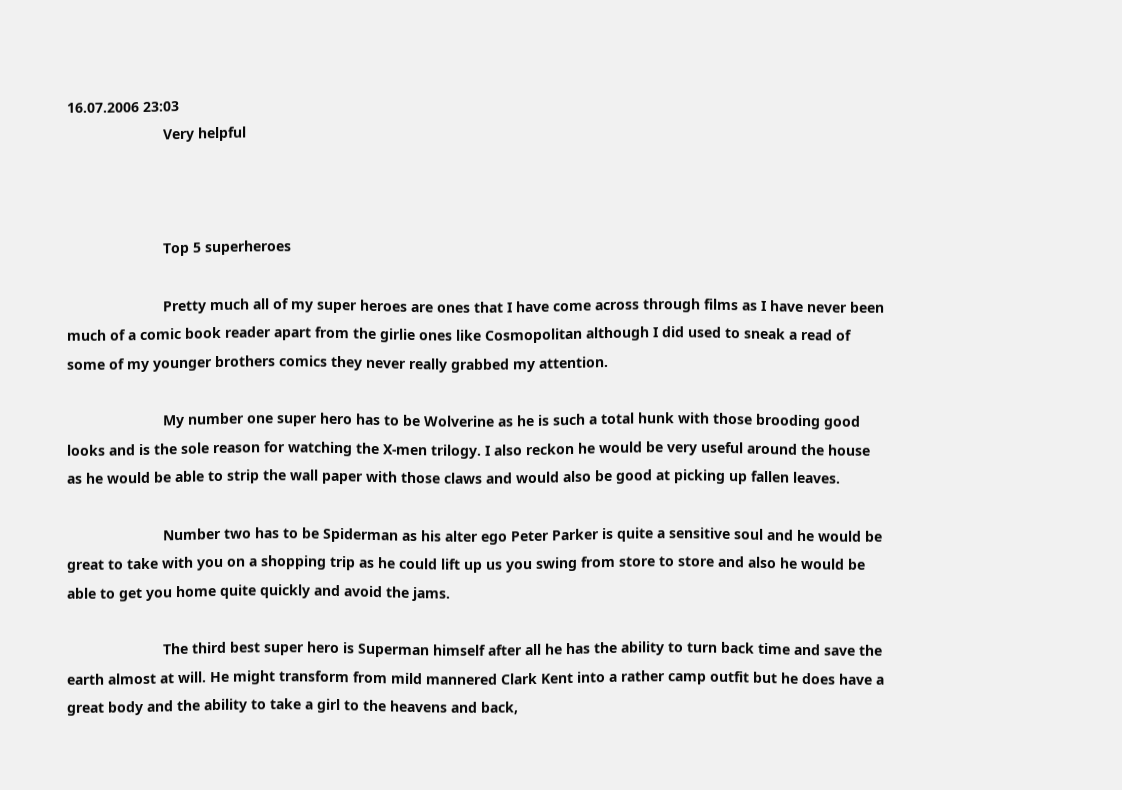16.07.2006 23:03
                        Very helpful



                        Top 5 superheroes

                        Pretty much all of my super heroes are ones that I have come across through films as I have never been much of a comic book reader apart from the girlie ones like Cosmopolitan although I did used to sneak a read of some of my younger brothers comics they never really grabbed my attention.

                        My number one super hero has to be Wolverine as he is such a total hunk with those brooding good looks and is the sole reason for watching the X-men trilogy. I also reckon he would be very useful around the house as he would be able to strip the wall paper with those claws and would also be good at picking up fallen leaves.

                        Number two has to be Spiderman as his alter ego Peter Parker is quite a sensitive soul and he would be great to take with you on a shopping trip as he could lift up us you swing from store to store and also he would be able to get you home quite quickly and avoid the jams.

                        The third best super hero is Superman himself after all he has the ability to turn back time and save the earth almost at will. He might transform from mild mannered Clark Kent into a rather camp outfit but he does have a great body and the ability to take a girl to the heavens and back,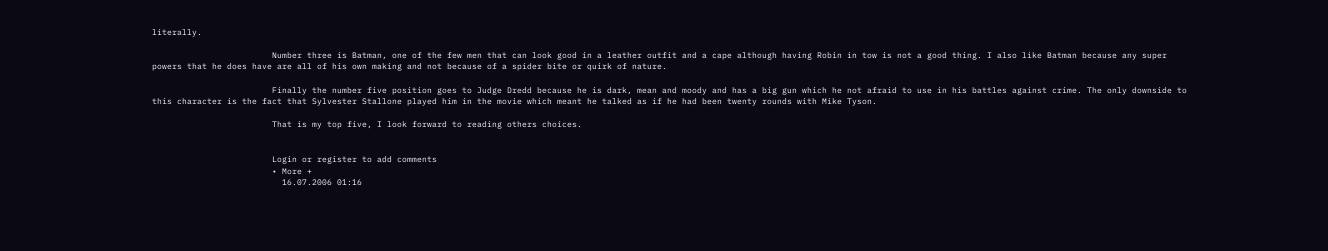literally.

                        Number three is Batman, one of the few men that can look good in a leather outfit and a cape although having Robin in tow is not a good thing. I also like Batman because any super powers that he does have are all of his own making and not because of a spider bite or quirk of nature.

                        Finally the number five position goes to Judge Dredd because he is dark, mean and moody and has a big gun which he not afraid to use in his battles against crime. The only downside to this character is the fact that Sylvester Stallone played him in the movie which meant he talked as if he had been twenty rounds with Mike Tyson.

                        That is my top five, I look forward to reading others choices.


                        Login or register to add comments
                        • More +
                          16.07.2006 01:16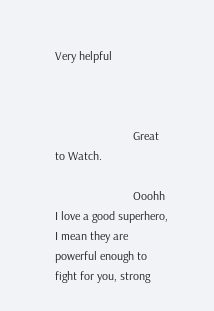Very helpful



                          Great to Watch.

                          Ooohh I love a good superhero, I mean they are powerful enough to fight for you, strong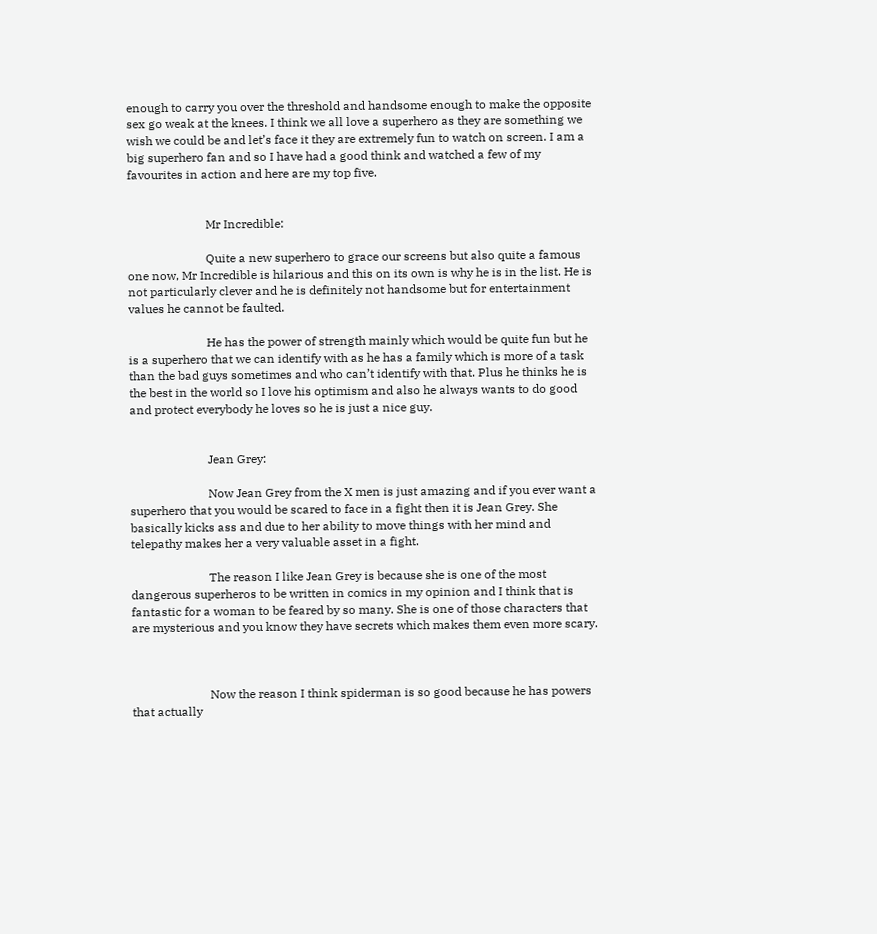enough to carry you over the threshold and handsome enough to make the opposite sex go weak at the knees. I think we all love a superhero as they are something we wish we could be and let’s face it they are extremely fun to watch on screen. I am a big superhero fan and so I have had a good think and watched a few of my favourites in action and here are my top five.


                          Mr Incredible:

                          Quite a new superhero to grace our screens but also quite a famous one now, Mr Incredible is hilarious and this on its own is why he is in the list. He is not particularly clever and he is definitely not handsome but for entertainment values he cannot be faulted.

                          He has the power of strength mainly which would be quite fun but he is a superhero that we can identify with as he has a family which is more of a task than the bad guys sometimes and who can’t identify with that. Plus he thinks he is the best in the world so I love his optimism and also he always wants to do good and protect everybody he loves so he is just a nice guy.


                          Jean Grey:

                          Now Jean Grey from the X men is just amazing and if you ever want a superhero that you would be scared to face in a fight then it is Jean Grey. She basically kicks ass and due to her ability to move things with her mind and telepathy makes her a very valuable asset in a fight.

                          The reason I like Jean Grey is because she is one of the most dangerous superheros to be written in comics in my opinion and I think that is fantastic for a woman to be feared by so many. She is one of those characters that are mysterious and you know they have secrets which makes them even more scary.



                          Now the reason I think spiderman is so good because he has powers that actually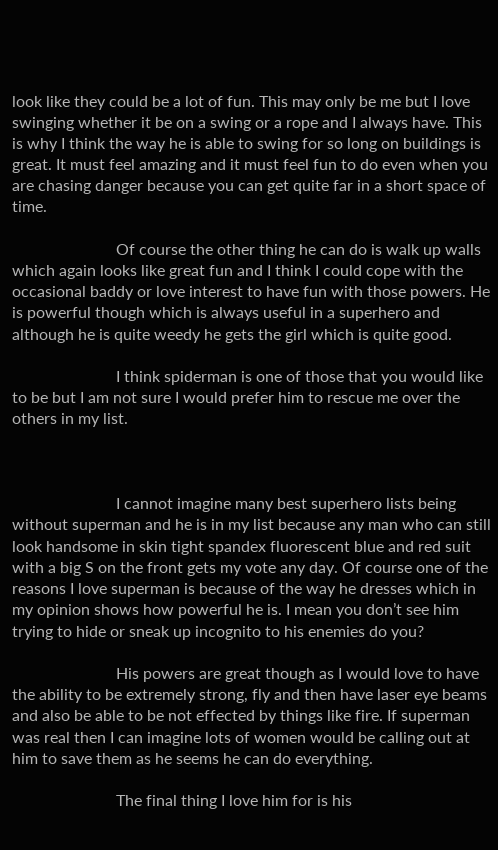look like they could be a lot of fun. This may only be me but I love swinging whether it be on a swing or a rope and I always have. This is why I think the way he is able to swing for so long on buildings is great. It must feel amazing and it must feel fun to do even when you are chasing danger because you can get quite far in a short space of time.

                          Of course the other thing he can do is walk up walls which again looks like great fun and I think I could cope with the occasional baddy or love interest to have fun with those powers. He is powerful though which is always useful in a superhero and although he is quite weedy he gets the girl which is quite good.

                          I think spiderman is one of those that you would like to be but I am not sure I would prefer him to rescue me over the others in my list.



                          I cannot imagine many best superhero lists being without superman and he is in my list because any man who can still look handsome in skin tight spandex fluorescent blue and red suit with a big S on the front gets my vote any day. Of course one of the reasons I love superman is because of the way he dresses which in my opinion shows how powerful he is. I mean you don’t see him trying to hide or sneak up incognito to his enemies do you?

                          His powers are great though as I would love to have the ability to be extremely strong, fly and then have laser eye beams and also be able to be not effected by things like fire. If superman was real then I can imagine lots of women would be calling out at him to save them as he seems he can do everything.

                          The final thing I love him for is his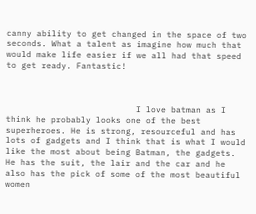canny ability to get changed in the space of two seconds. What a talent as imagine how much that would make life easier if we all had that speed to get ready. Fantastic!



                          I love batman as I think he probably looks one of the best superheroes. He is strong, resourceful and has lots of gadgets and I think that is what I would like the most about being Batman, the gadgets. He has the suit, the lair and the car and he also has the pick of some of the most beautiful women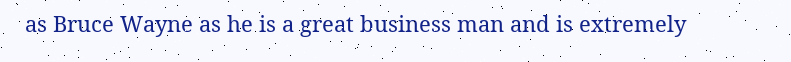as Bruce Wayne as he is a great business man and is extremely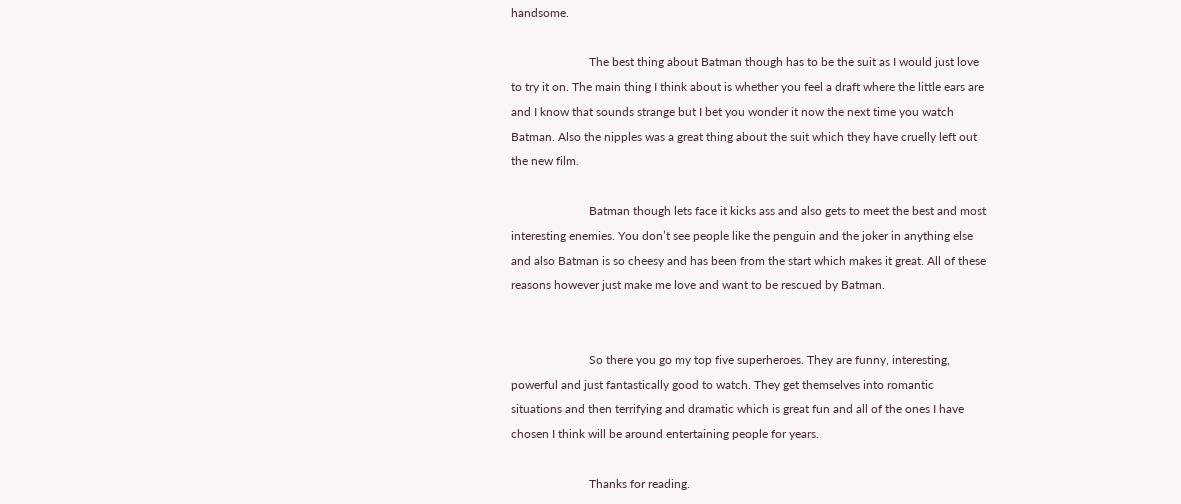handsome.

                          The best thing about Batman though has to be the suit as I would just love to try it on. The main thing I think about is whether you feel a draft where the little ears are and I know that sounds strange but I bet you wonder it now the next time you watch Batman. Also the nipples was a great thing about the suit which they have cruelly left out the new film.

                          Batman though lets face it kicks ass and also gets to meet the best and most interesting enemies. You don’t see people like the penguin and the joker in anything else and also Batman is so cheesy and has been from the start which makes it great. All of these reasons however just make me love and want to be rescued by Batman.


                          So there you go my top five superheroes. They are funny, interesting, powerful and just fantastically good to watch. They get themselves into romantic situations and then terrifying and dramatic which is great fun and all of the ones I have chosen I think will be around entertaining people for years.

                          Thanks for reading.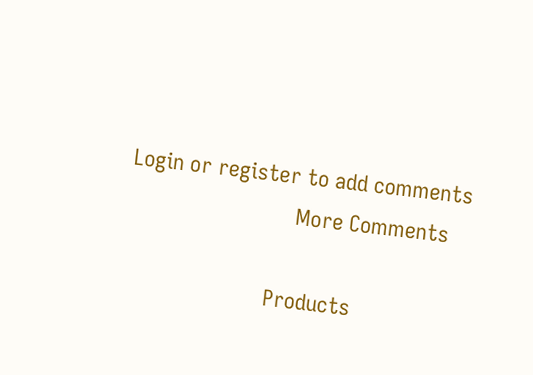Login or register to add comments
                            More Comments

                        Products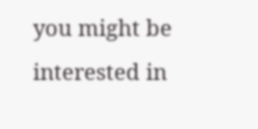you might be interested in